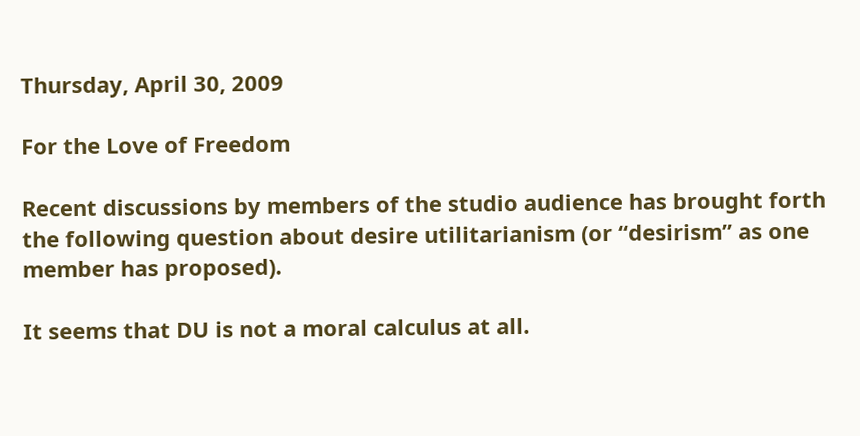Thursday, April 30, 2009

For the Love of Freedom

Recent discussions by members of the studio audience has brought forth the following question about desire utilitarianism (or “desirism” as one member has proposed).

It seems that DU is not a moral calculus at all.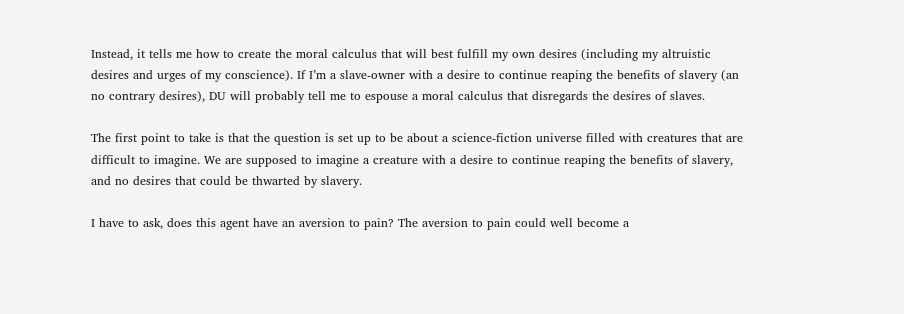Instead, it tells me how to create the moral calculus that will best fulfill my own desires (including my altruistic desires and urges of my conscience). If I’m a slave-owner with a desire to continue reaping the benefits of slavery (an no contrary desires), DU will probably tell me to espouse a moral calculus that disregards the desires of slaves.

The first point to take is that the question is set up to be about a science-fiction universe filled with creatures that are difficult to imagine. We are supposed to imagine a creature with a desire to continue reaping the benefits of slavery, and no desires that could be thwarted by slavery.

I have to ask, does this agent have an aversion to pain? The aversion to pain could well become a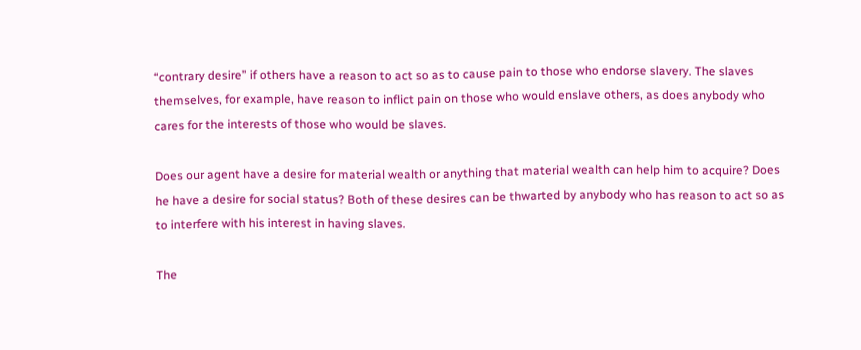“contrary desire” if others have a reason to act so as to cause pain to those who endorse slavery. The slaves themselves, for example, have reason to inflict pain on those who would enslave others, as does anybody who cares for the interests of those who would be slaves.

Does our agent have a desire for material wealth or anything that material wealth can help him to acquire? Does he have a desire for social status? Both of these desires can be thwarted by anybody who has reason to act so as to interfere with his interest in having slaves.

The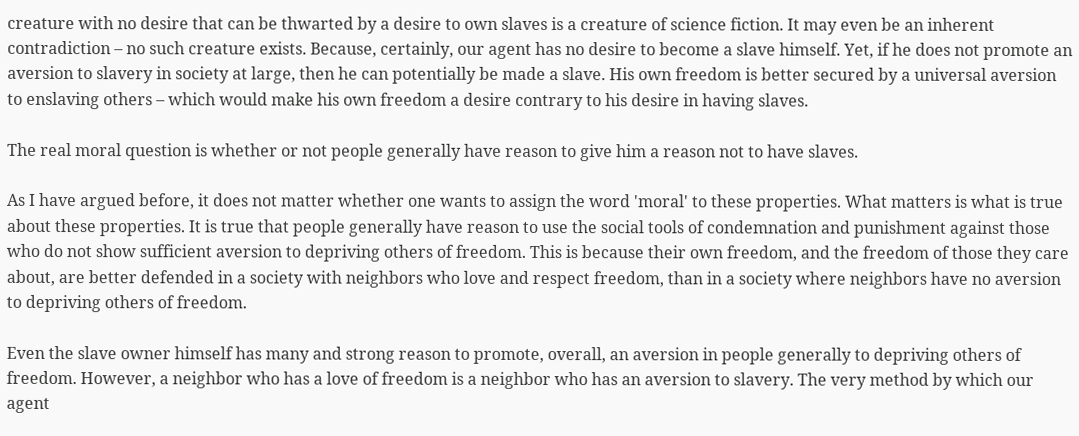creature with no desire that can be thwarted by a desire to own slaves is a creature of science fiction. It may even be an inherent contradiction – no such creature exists. Because, certainly, our agent has no desire to become a slave himself. Yet, if he does not promote an aversion to slavery in society at large, then he can potentially be made a slave. His own freedom is better secured by a universal aversion to enslaving others – which would make his own freedom a desire contrary to his desire in having slaves.

The real moral question is whether or not people generally have reason to give him a reason not to have slaves.

As I have argued before, it does not matter whether one wants to assign the word 'moral' to these properties. What matters is what is true about these properties. It is true that people generally have reason to use the social tools of condemnation and punishment against those who do not show sufficient aversion to depriving others of freedom. This is because their own freedom, and the freedom of those they care about, are better defended in a society with neighbors who love and respect freedom, than in a society where neighbors have no aversion to depriving others of freedom.

Even the slave owner himself has many and strong reason to promote, overall, an aversion in people generally to depriving others of freedom. However, a neighbor who has a love of freedom is a neighbor who has an aversion to slavery. The very method by which our agent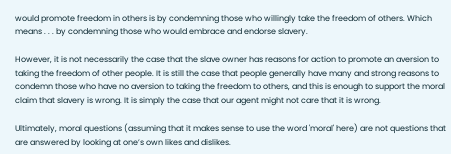would promote freedom in others is by condemning those who willingly take the freedom of others. Which means . . . by condemning those who would embrace and endorse slavery.

However, it is not necessarily the case that the slave owner has reasons for action to promote an aversion to taking the freedom of other people. It is still the case that people generally have many and strong reasons to condemn those who have no aversion to taking the freedom to others, and this is enough to support the moral claim that slavery is wrong. It is simply the case that our agent might not care that it is wrong.

Ultimately, moral questions (assuming that it makes sense to use the word 'moral' here) are not questions that are answered by looking at one’s own likes and dislikes.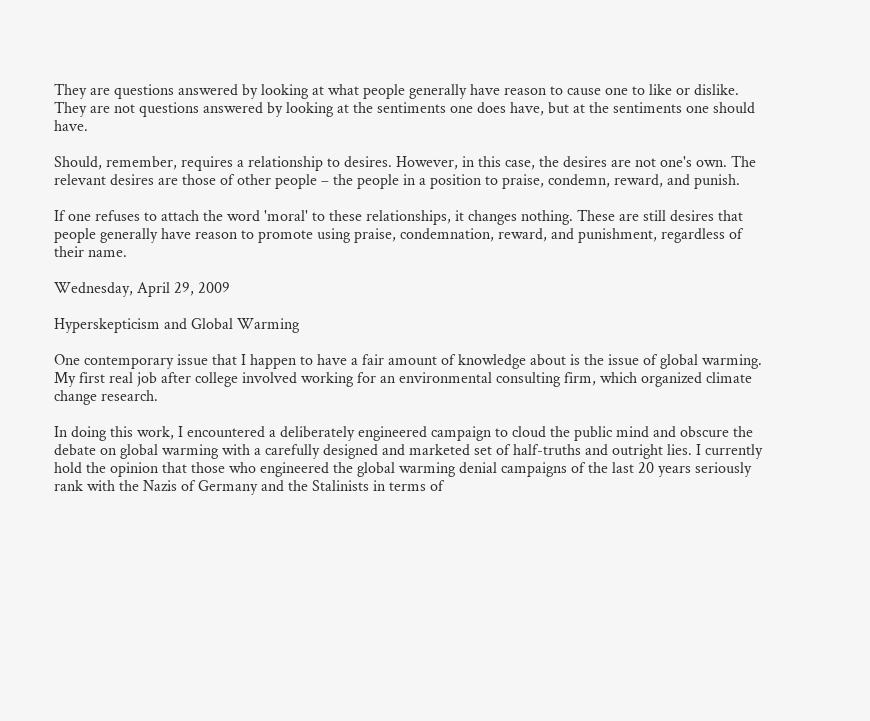They are questions answered by looking at what people generally have reason to cause one to like or dislike. They are not questions answered by looking at the sentiments one does have, but at the sentiments one should have.

Should, remember, requires a relationship to desires. However, in this case, the desires are not one's own. The relevant desires are those of other people – the people in a position to praise, condemn, reward, and punish.

If one refuses to attach the word 'moral' to these relationships, it changes nothing. These are still desires that people generally have reason to promote using praise, condemnation, reward, and punishment, regardless of their name.

Wednesday, April 29, 2009

Hyperskepticism and Global Warming

One contemporary issue that I happen to have a fair amount of knowledge about is the issue of global warming. My first real job after college involved working for an environmental consulting firm, which organized climate change research.

In doing this work, I encountered a deliberately engineered campaign to cloud the public mind and obscure the debate on global warming with a carefully designed and marketed set of half-truths and outright lies. I currently hold the opinion that those who engineered the global warming denial campaigns of the last 20 years seriously rank with the Nazis of Germany and the Stalinists in terms of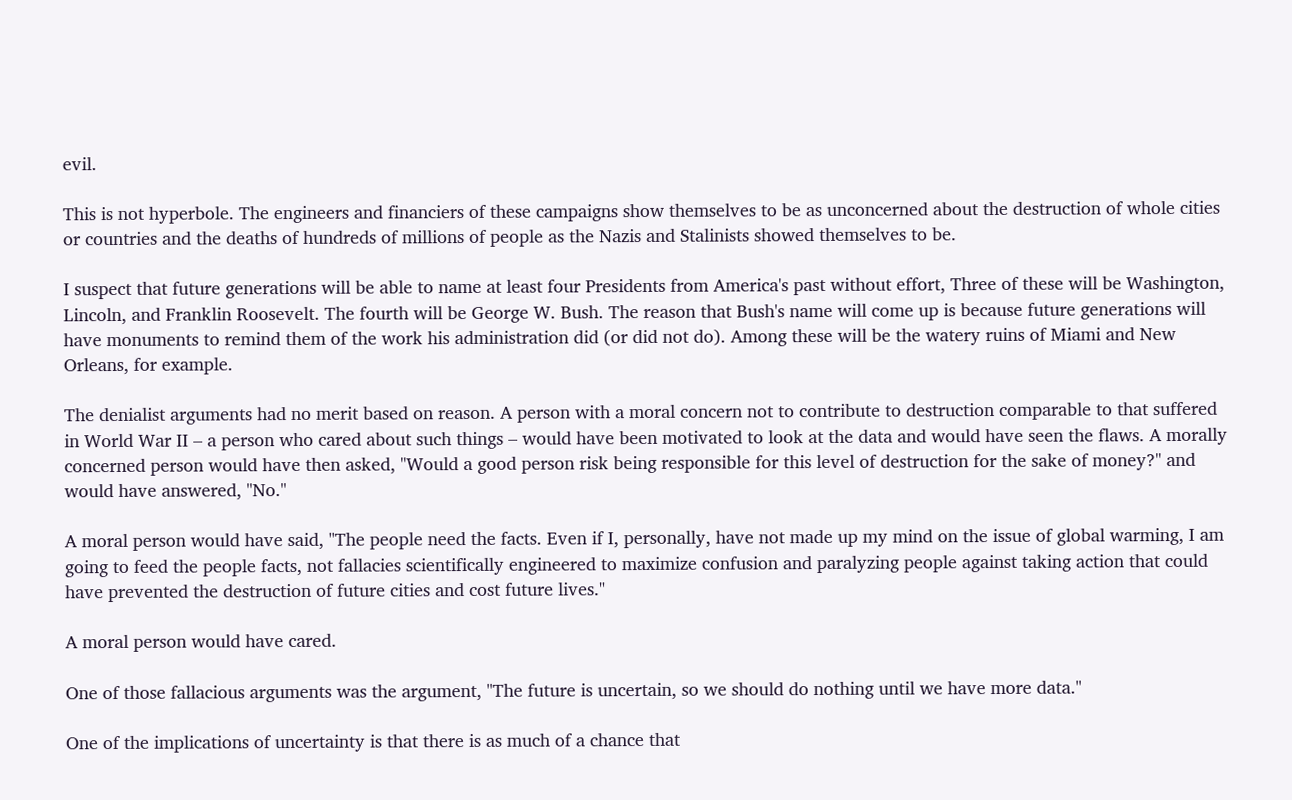evil.

This is not hyperbole. The engineers and financiers of these campaigns show themselves to be as unconcerned about the destruction of whole cities or countries and the deaths of hundreds of millions of people as the Nazis and Stalinists showed themselves to be.

I suspect that future generations will be able to name at least four Presidents from America's past without effort, Three of these will be Washington, Lincoln, and Franklin Roosevelt. The fourth will be George W. Bush. The reason that Bush's name will come up is because future generations will have monuments to remind them of the work his administration did (or did not do). Among these will be the watery ruins of Miami and New Orleans, for example.

The denialist arguments had no merit based on reason. A person with a moral concern not to contribute to destruction comparable to that suffered in World War II – a person who cared about such things – would have been motivated to look at the data and would have seen the flaws. A morally concerned person would have then asked, "Would a good person risk being responsible for this level of destruction for the sake of money?" and would have answered, "No."

A moral person would have said, "The people need the facts. Even if I, personally, have not made up my mind on the issue of global warming, I am going to feed the people facts, not fallacies scientifically engineered to maximize confusion and paralyzing people against taking action that could have prevented the destruction of future cities and cost future lives."

A moral person would have cared.

One of those fallacious arguments was the argument, "The future is uncertain, so we should do nothing until we have more data."

One of the implications of uncertainty is that there is as much of a chance that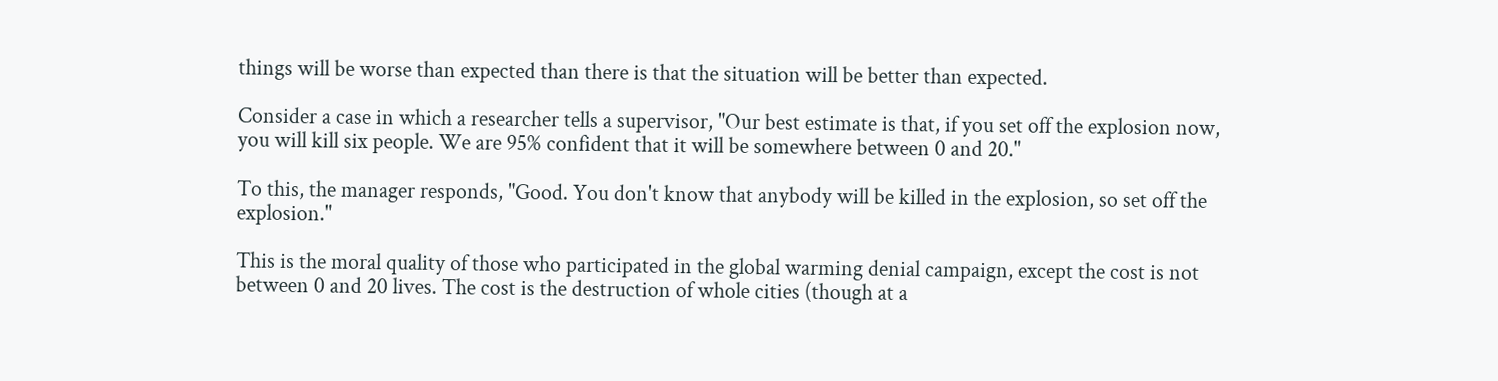things will be worse than expected than there is that the situation will be better than expected.

Consider a case in which a researcher tells a supervisor, "Our best estimate is that, if you set off the explosion now, you will kill six people. We are 95% confident that it will be somewhere between 0 and 20."

To this, the manager responds, "Good. You don't know that anybody will be killed in the explosion, so set off the explosion."

This is the moral quality of those who participated in the global warming denial campaign, except the cost is not between 0 and 20 lives. The cost is the destruction of whole cities (though at a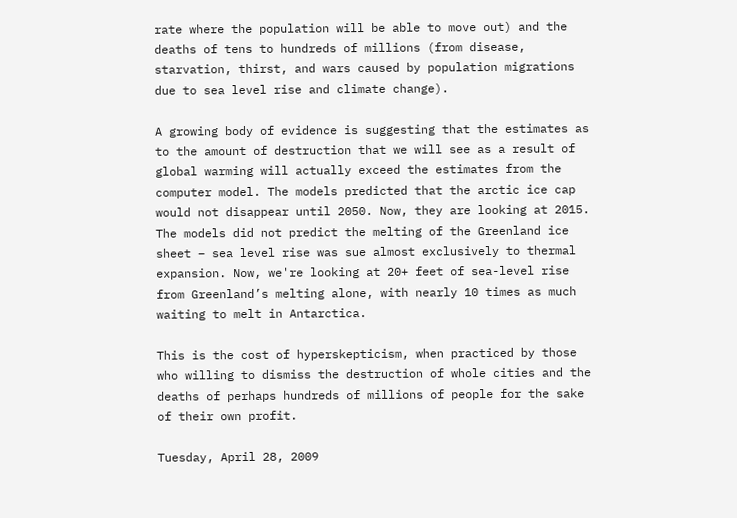rate where the population will be able to move out) and the deaths of tens to hundreds of millions (from disease, starvation, thirst, and wars caused by population migrations due to sea level rise and climate change).

A growing body of evidence is suggesting that the estimates as to the amount of destruction that we will see as a result of global warming will actually exceed the estimates from the computer model. The models predicted that the arctic ice cap would not disappear until 2050. Now, they are looking at 2015. The models did not predict the melting of the Greenland ice sheet – sea level rise was sue almost exclusively to thermal expansion. Now, we're looking at 20+ feet of sea-level rise from Greenland’s melting alone, with nearly 10 times as much waiting to melt in Antarctica.

This is the cost of hyperskepticism, when practiced by those who willing to dismiss the destruction of whole cities and the deaths of perhaps hundreds of millions of people for the sake of their own profit.

Tuesday, April 28, 2009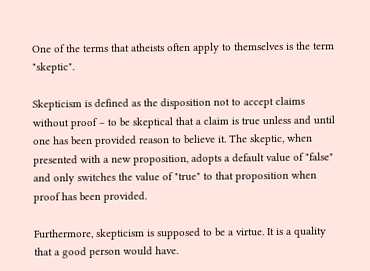One of the terms that atheists often apply to themselves is the term "skeptic".

Skepticism is defined as the disposition not to accept claims without proof – to be skeptical that a claim is true unless and until one has been provided reason to believe it. The skeptic, when presented with a new proposition, adopts a default value of "false" and only switches the value of "true" to that proposition when proof has been provided.

Furthermore, skepticism is supposed to be a virtue. It is a quality that a good person would have.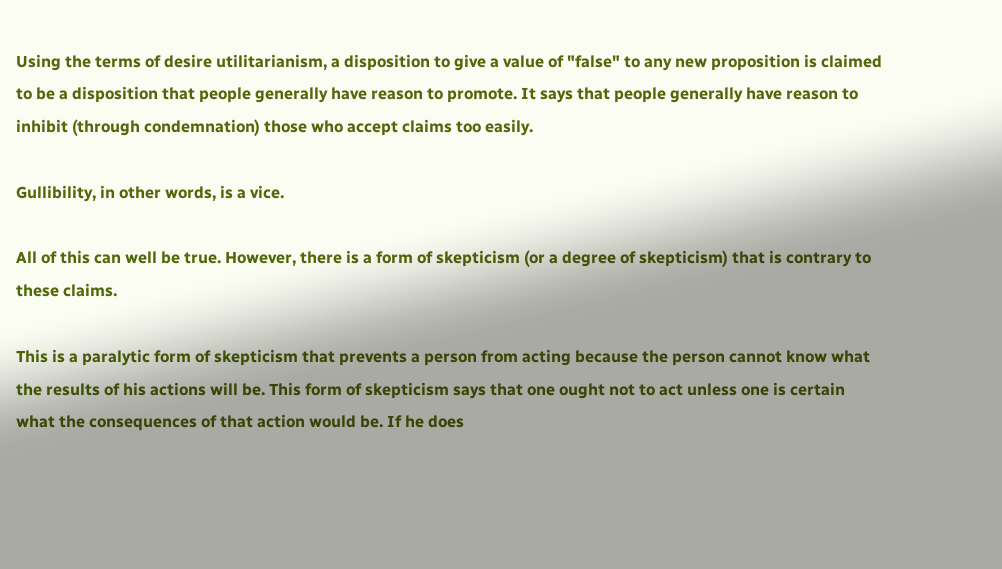Using the terms of desire utilitarianism, a disposition to give a value of "false" to any new proposition is claimed to be a disposition that people generally have reason to promote. It says that people generally have reason to inhibit (through condemnation) those who accept claims too easily.

Gullibility, in other words, is a vice.

All of this can well be true. However, there is a form of skepticism (or a degree of skepticism) that is contrary to these claims.

This is a paralytic form of skepticism that prevents a person from acting because the person cannot know what the results of his actions will be. This form of skepticism says that one ought not to act unless one is certain what the consequences of that action would be. If he does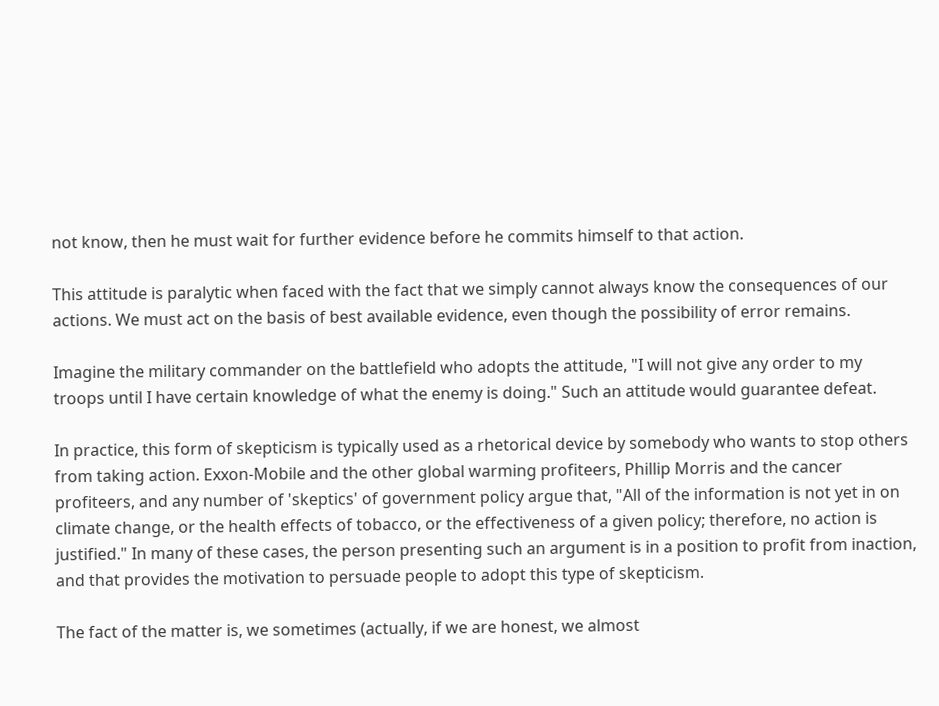not know, then he must wait for further evidence before he commits himself to that action.

This attitude is paralytic when faced with the fact that we simply cannot always know the consequences of our actions. We must act on the basis of best available evidence, even though the possibility of error remains.

Imagine the military commander on the battlefield who adopts the attitude, "I will not give any order to my troops until I have certain knowledge of what the enemy is doing." Such an attitude would guarantee defeat.

In practice, this form of skepticism is typically used as a rhetorical device by somebody who wants to stop others from taking action. Exxon-Mobile and the other global warming profiteers, Phillip Morris and the cancer profiteers, and any number of 'skeptics' of government policy argue that, "All of the information is not yet in on climate change, or the health effects of tobacco, or the effectiveness of a given policy; therefore, no action is justified." In many of these cases, the person presenting such an argument is in a position to profit from inaction, and that provides the motivation to persuade people to adopt this type of skepticism.

The fact of the matter is, we sometimes (actually, if we are honest, we almost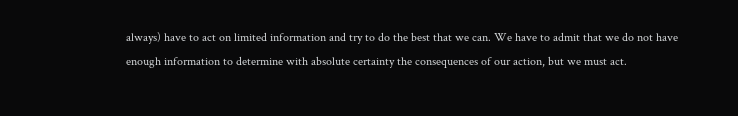always) have to act on limited information and try to do the best that we can. We have to admit that we do not have enough information to determine with absolute certainty the consequences of our action, but we must act.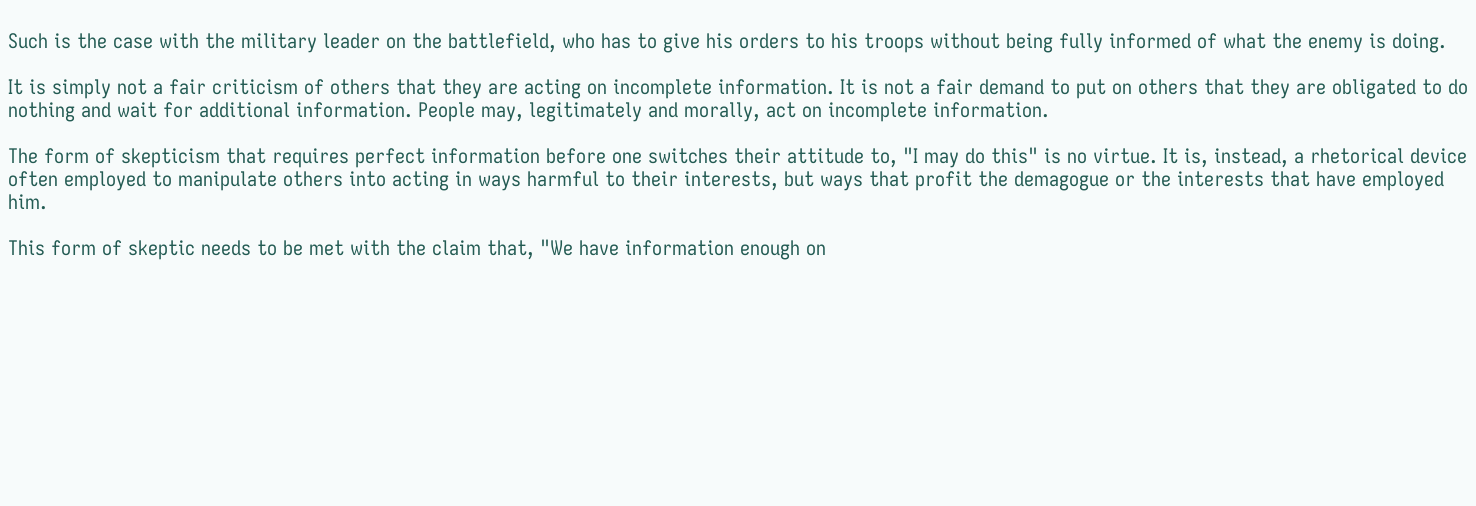Such is the case with the military leader on the battlefield, who has to give his orders to his troops without being fully informed of what the enemy is doing.

It is simply not a fair criticism of others that they are acting on incomplete information. It is not a fair demand to put on others that they are obligated to do nothing and wait for additional information. People may, legitimately and morally, act on incomplete information.

The form of skepticism that requires perfect information before one switches their attitude to, "I may do this" is no virtue. It is, instead, a rhetorical device often employed to manipulate others into acting in ways harmful to their interests, but ways that profit the demagogue or the interests that have employed him.

This form of skeptic needs to be met with the claim that, "We have information enough on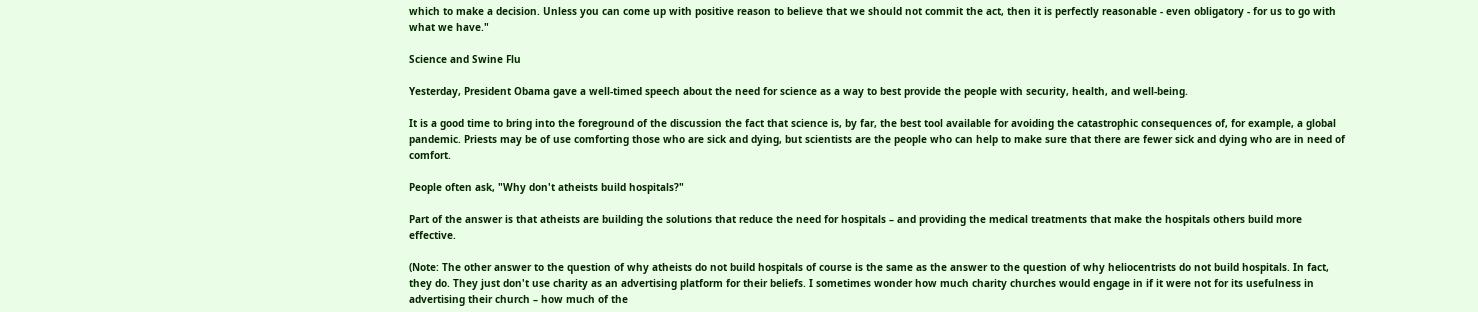which to make a decision. Unless you can come up with positive reason to believe that we should not commit the act, then it is perfectly reasonable - even obligatory - for us to go with what we have."

Science and Swine Flu

Yesterday, President Obama gave a well-timed speech about the need for science as a way to best provide the people with security, health, and well-being.

It is a good time to bring into the foreground of the discussion the fact that science is, by far, the best tool available for avoiding the catastrophic consequences of, for example, a global pandemic. Priests may be of use comforting those who are sick and dying, but scientists are the people who can help to make sure that there are fewer sick and dying who are in need of comfort.

People often ask, "Why don't atheists build hospitals?"

Part of the answer is that atheists are building the solutions that reduce the need for hospitals – and providing the medical treatments that make the hospitals others build more effective.

(Note: The other answer to the question of why atheists do not build hospitals of course is the same as the answer to the question of why heliocentrists do not build hospitals. In fact, they do. They just don't use charity as an advertising platform for their beliefs. I sometimes wonder how much charity churches would engage in if it were not for its usefulness in advertising their church – how much of the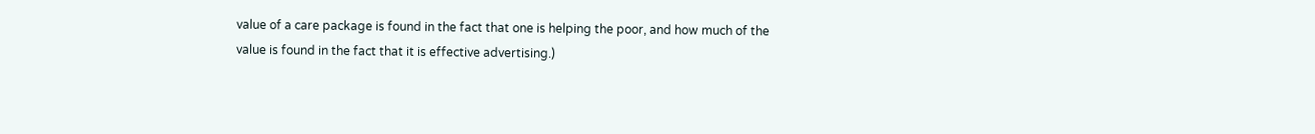value of a care package is found in the fact that one is helping the poor, and how much of the value is found in the fact that it is effective advertising.)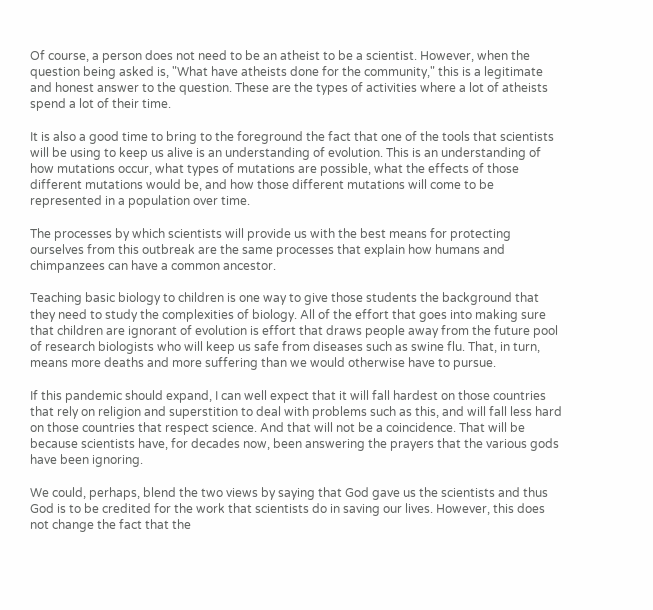Of course, a person does not need to be an atheist to be a scientist. However, when the question being asked is, "What have atheists done for the community," this is a legitimate and honest answer to the question. These are the types of activities where a lot of atheists spend a lot of their time.

It is also a good time to bring to the foreground the fact that one of the tools that scientists will be using to keep us alive is an understanding of evolution. This is an understanding of how mutations occur, what types of mutations are possible, what the effects of those different mutations would be, and how those different mutations will come to be represented in a population over time.

The processes by which scientists will provide us with the best means for protecting ourselves from this outbreak are the same processes that explain how humans and chimpanzees can have a common ancestor.

Teaching basic biology to children is one way to give those students the background that they need to study the complexities of biology. All of the effort that goes into making sure that children are ignorant of evolution is effort that draws people away from the future pool of research biologists who will keep us safe from diseases such as swine flu. That, in turn, means more deaths and more suffering than we would otherwise have to pursue.

If this pandemic should expand, I can well expect that it will fall hardest on those countries that rely on religion and superstition to deal with problems such as this, and will fall less hard on those countries that respect science. And that will not be a coincidence. That will be because scientists have, for decades now, been answering the prayers that the various gods have been ignoring.

We could, perhaps, blend the two views by saying that God gave us the scientists and thus God is to be credited for the work that scientists do in saving our lives. However, this does not change the fact that the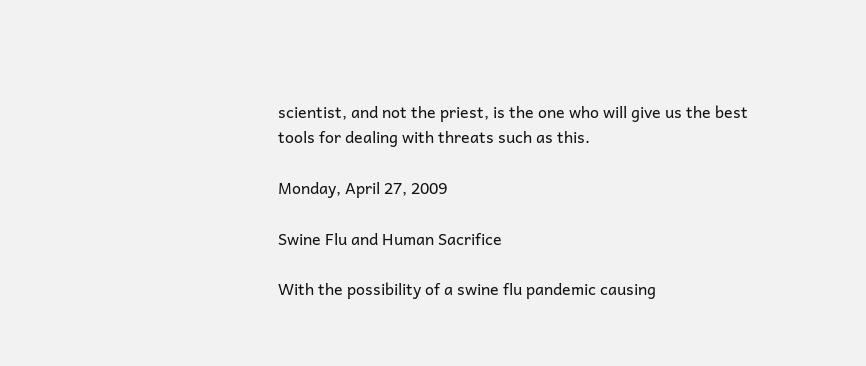scientist, and not the priest, is the one who will give us the best tools for dealing with threats such as this.

Monday, April 27, 2009

Swine Flu and Human Sacrifice

With the possibility of a swine flu pandemic causing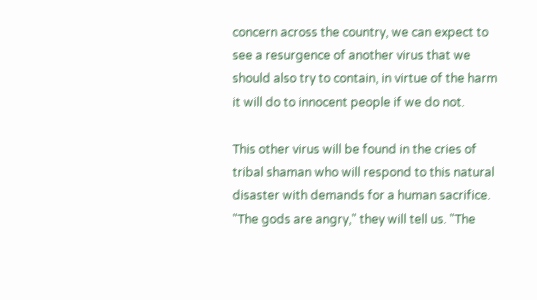concern across the country, we can expect to see a resurgence of another virus that we should also try to contain, in virtue of the harm it will do to innocent people if we do not.

This other virus will be found in the cries of tribal shaman who will respond to this natural disaster with demands for a human sacrifice. "The gods are angry," they will tell us. "The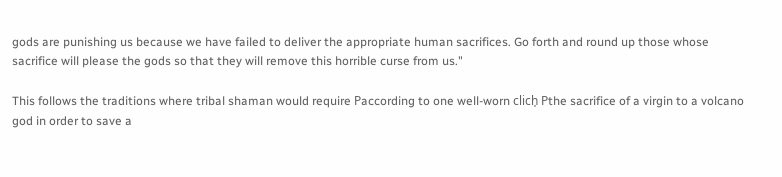gods are punishing us because we have failed to deliver the appropriate human sacrifices. Go forth and round up those whose sacrifice will please the gods so that they will remove this horrible curse from us."

This follows the traditions where tribal shaman would require Рaccording to one well-worn clich̩ Рthe sacrifice of a virgin to a volcano god in order to save a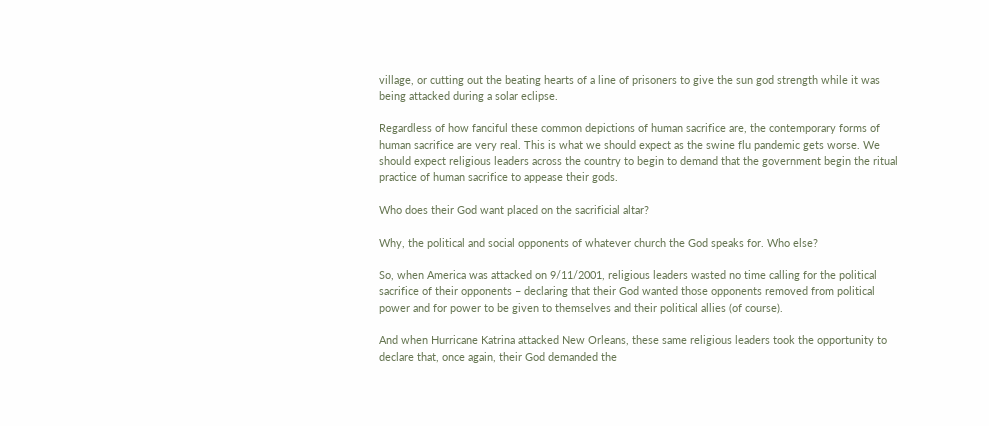village, or cutting out the beating hearts of a line of prisoners to give the sun god strength while it was being attacked during a solar eclipse.

Regardless of how fanciful these common depictions of human sacrifice are, the contemporary forms of human sacrifice are very real. This is what we should expect as the swine flu pandemic gets worse. We should expect religious leaders across the country to begin to demand that the government begin the ritual practice of human sacrifice to appease their gods.

Who does their God want placed on the sacrificial altar?

Why, the political and social opponents of whatever church the God speaks for. Who else?

So, when America was attacked on 9/11/2001, religious leaders wasted no time calling for the political sacrifice of their opponents – declaring that their God wanted those opponents removed from political power and for power to be given to themselves and their political allies (of course).

And when Hurricane Katrina attacked New Orleans, these same religious leaders took the opportunity to declare that, once again, their God demanded the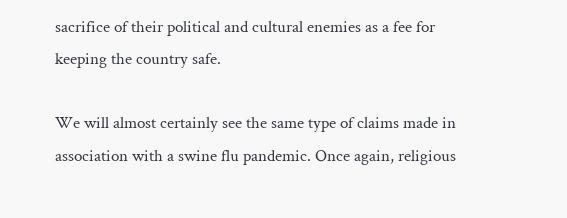sacrifice of their political and cultural enemies as a fee for keeping the country safe.

We will almost certainly see the same type of claims made in association with a swine flu pandemic. Once again, religious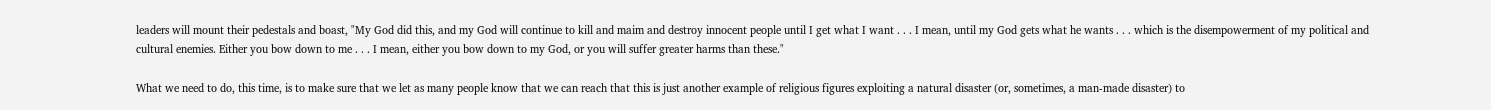leaders will mount their pedestals and boast, "My God did this, and my God will continue to kill and maim and destroy innocent people until I get what I want . . . I mean, until my God gets what he wants . . . which is the disempowerment of my political and cultural enemies. Either you bow down to me . . . I mean, either you bow down to my God, or you will suffer greater harms than these."

What we need to do, this time, is to make sure that we let as many people know that we can reach that this is just another example of religious figures exploiting a natural disaster (or, sometimes, a man-made disaster) to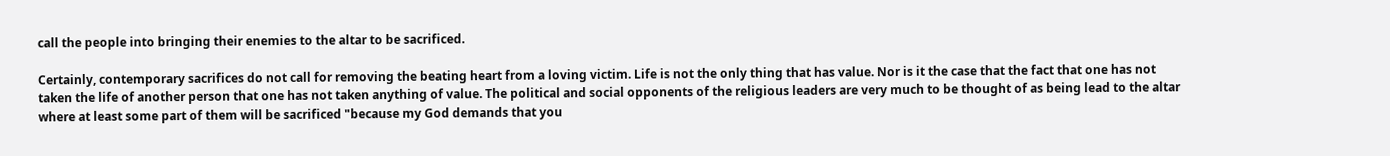call the people into bringing their enemies to the altar to be sacrificed.

Certainly, contemporary sacrifices do not call for removing the beating heart from a loving victim. Life is not the only thing that has value. Nor is it the case that the fact that one has not taken the life of another person that one has not taken anything of value. The political and social opponents of the religious leaders are very much to be thought of as being lead to the altar where at least some part of them will be sacrificed "because my God demands that you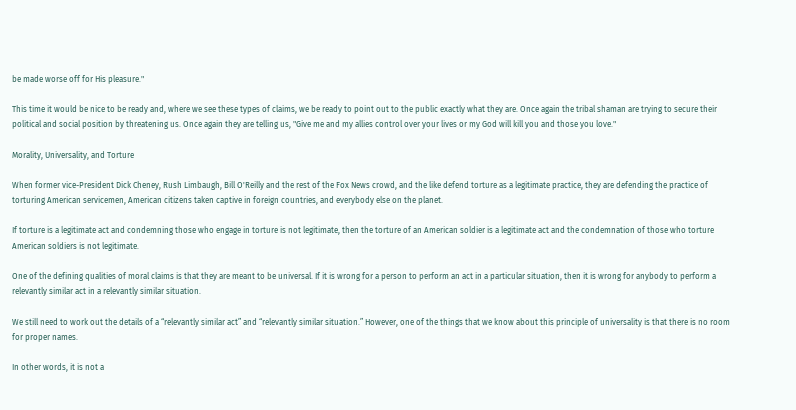be made worse off for His pleasure."

This time it would be nice to be ready and, where we see these types of claims, we be ready to point out to the public exactly what they are. Once again the tribal shaman are trying to secure their political and social position by threatening us. Once again they are telling us, "Give me and my allies control over your lives or my God will kill you and those you love."

Morality, Universality, and Torture

When former vice-President Dick Cheney, Rush Limbaugh, Bill O'Reilly and the rest of the Fox News crowd, and the like defend torture as a legitimate practice, they are defending the practice of torturing American servicemen, American citizens taken captive in foreign countries, and everybody else on the planet.

If torture is a legitimate act and condemning those who engage in torture is not legitimate, then the torture of an American soldier is a legitimate act and the condemnation of those who torture American soldiers is not legitimate.

One of the defining qualities of moral claims is that they are meant to be universal. If it is wrong for a person to perform an act in a particular situation, then it is wrong for anybody to perform a relevantly similar act in a relevantly similar situation.

We still need to work out the details of a “relevantly similar act” and “relevantly similar situation.” However, one of the things that we know about this principle of universality is that there is no room for proper names.

In other words, it is not a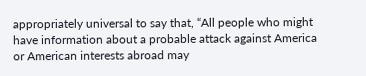appropriately universal to say that, “All people who might have information about a probable attack against America or American interests abroad may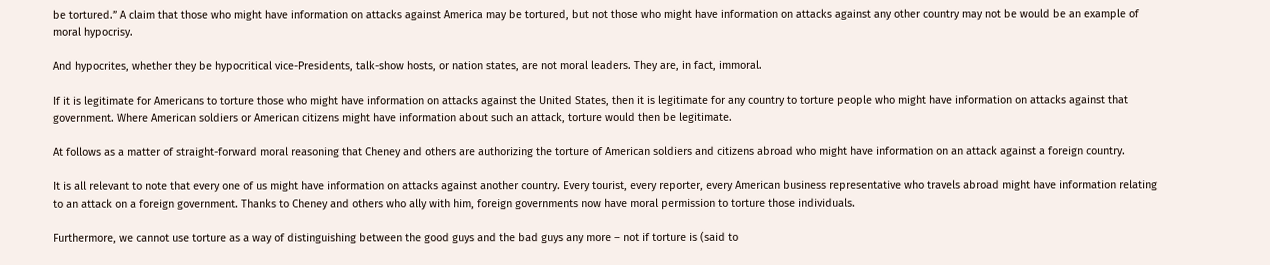be tortured.” A claim that those who might have information on attacks against America may be tortured, but not those who might have information on attacks against any other country may not be would be an example of moral hypocrisy.

And hypocrites, whether they be hypocritical vice-Presidents, talk-show hosts, or nation states, are not moral leaders. They are, in fact, immoral.

If it is legitimate for Americans to torture those who might have information on attacks against the United States, then it is legitimate for any country to torture people who might have information on attacks against that government. Where American soldiers or American citizens might have information about such an attack, torture would then be legitimate.

At follows as a matter of straight-forward moral reasoning that Cheney and others are authorizing the torture of American soldiers and citizens abroad who might have information on an attack against a foreign country.

It is all relevant to note that every one of us might have information on attacks against another country. Every tourist, every reporter, every American business representative who travels abroad might have information relating to an attack on a foreign government. Thanks to Cheney and others who ally with him, foreign governments now have moral permission to torture those individuals.

Furthermore, we cannot use torture as a way of distinguishing between the good guys and the bad guys any more – not if torture is (said to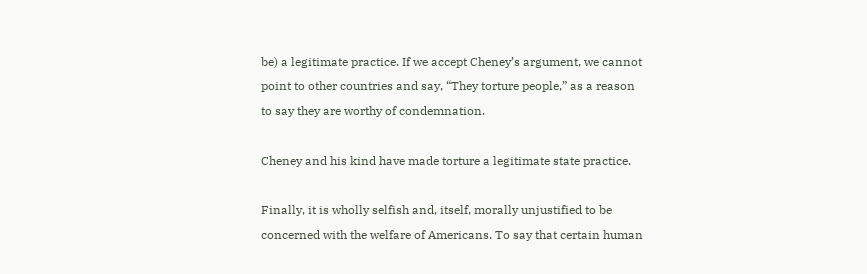be) a legitimate practice. If we accept Cheney’s argument, we cannot point to other countries and say, “They torture people,” as a reason to say they are worthy of condemnation.

Cheney and his kind have made torture a legitimate state practice.

Finally, it is wholly selfish and, itself, morally unjustified to be concerned with the welfare of Americans. To say that certain human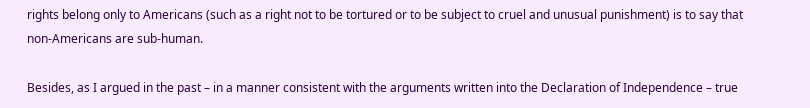rights belong only to Americans (such as a right not to be tortured or to be subject to cruel and unusual punishment) is to say that non-Americans are sub-human.

Besides, as I argued in the past – in a manner consistent with the arguments written into the Declaration of Independence – true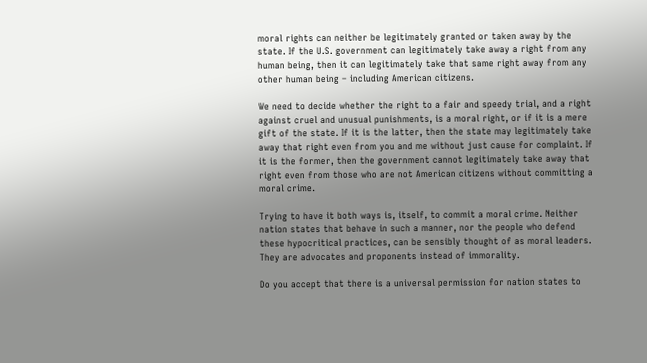moral rights can neither be legitimately granted or taken away by the state. If the U.S. government can legitimately take away a right from any human being, then it can legitimately take that same right away from any other human being – including American citizens.

We need to decide whether the right to a fair and speedy trial, and a right against cruel and unusual punishments, is a moral right, or if it is a mere gift of the state. If it is the latter, then the state may legitimately take away that right even from you and me without just cause for complaint. If it is the former, then the government cannot legitimately take away that right even from those who are not American citizens without committing a moral crime.

Trying to have it both ways is, itself, to commit a moral crime. Neither nation states that behave in such a manner, nor the people who defend these hypocritical practices, can be sensibly thought of as moral leaders. They are advocates and proponents instead of immorality.

Do you accept that there is a universal permission for nation states to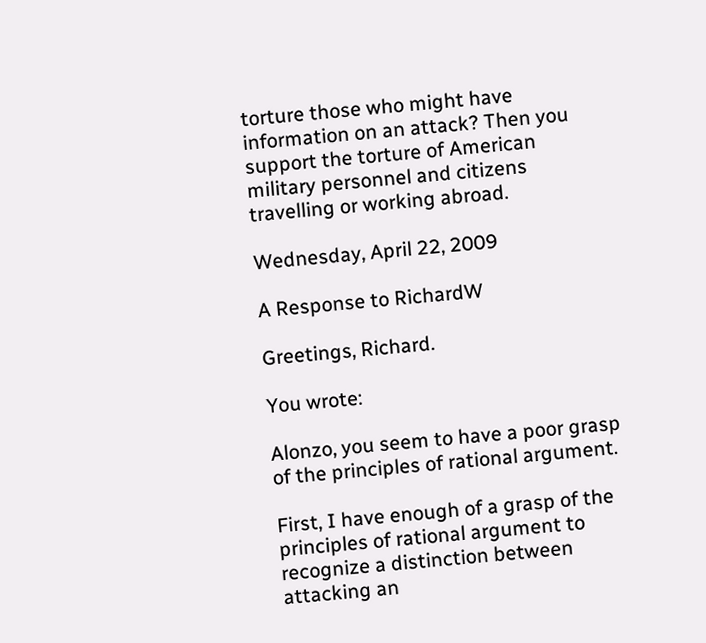torture those who might have information on an attack? Then you support the torture of American military personnel and citizens travelling or working abroad.

Wednesday, April 22, 2009

A Response to RichardW

Greetings, Richard.

You wrote:

Alonzo, you seem to have a poor grasp of the principles of rational argument.

First, I have enough of a grasp of the principles of rational argument to recognize a distinction between attacking an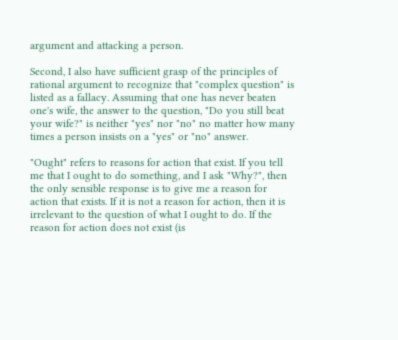argument and attacking a person.

Second, I also have sufficient grasp of the principles of rational argument to recognize that "complex question" is listed as a fallacy. Assuming that one has never beaten one's wife, the answer to the question, "Do you still beat your wife?" is neither "yes" nor "no" no matter how many times a person insists on a "yes" or "no" answer.

"Ought" refers to reasons for action that exist. If you tell me that I ought to do something, and I ask "Why?", then the only sensible response is to give me a reason for action that exists. If it is not a reason for action, then it is irrelevant to the question of what I ought to do. If the reason for action does not exist (is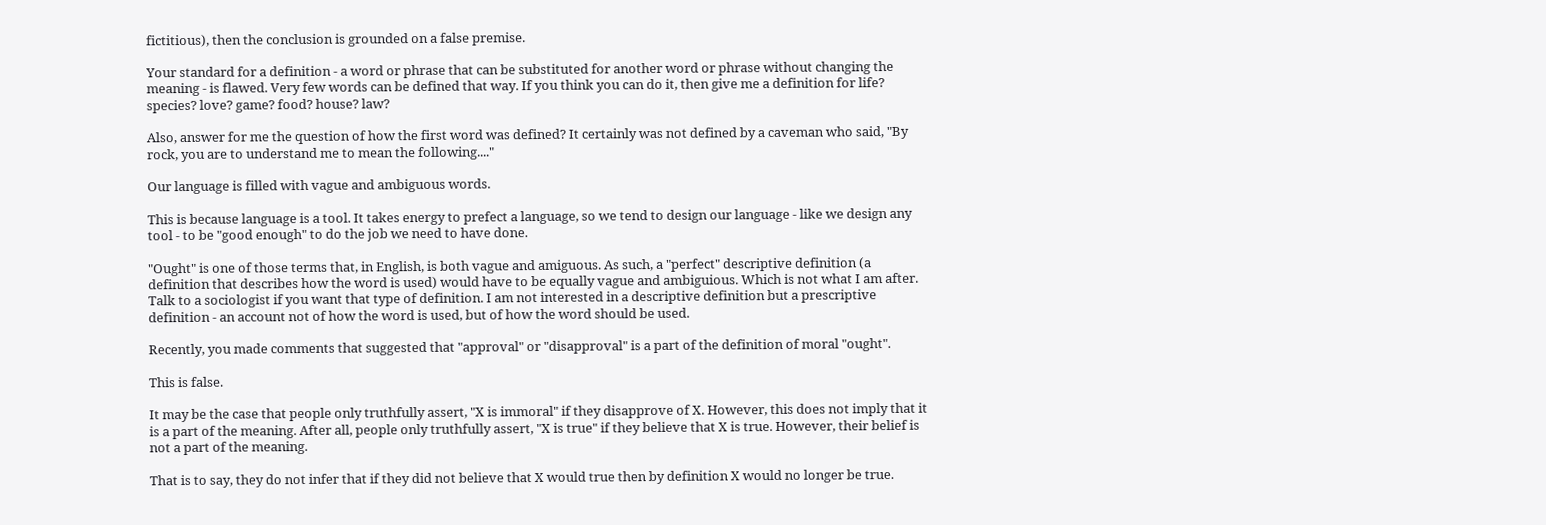fictitious), then the conclusion is grounded on a false premise.

Your standard for a definition - a word or phrase that can be substituted for another word or phrase without changing the meaning - is flawed. Very few words can be defined that way. If you think you can do it, then give me a definition for life? species? love? game? food? house? law?

Also, answer for me the question of how the first word was defined? It certainly was not defined by a caveman who said, "By rock, you are to understand me to mean the following...."

Our language is filled with vague and ambiguous words.

This is because language is a tool. It takes energy to prefect a language, so we tend to design our language - like we design any tool - to be "good enough" to do the job we need to have done.

"Ought" is one of those terms that, in English, is both vague and amiguous. As such, a "perfect" descriptive definition (a definition that describes how the word is used) would have to be equally vague and ambiguious. Which is not what I am after. Talk to a sociologist if you want that type of definition. I am not interested in a descriptive definition but a prescriptive definition - an account not of how the word is used, but of how the word should be used.

Recently, you made comments that suggested that "approval" or "disapproval" is a part of the definition of moral "ought".

This is false.

It may be the case that people only truthfully assert, "X is immoral" if they disapprove of X. However, this does not imply that it is a part of the meaning. After all, people only truthfully assert, "X is true" if they believe that X is true. However, their belief is not a part of the meaning.

That is to say, they do not infer that if they did not believe that X would true then by definition X would no longer be true.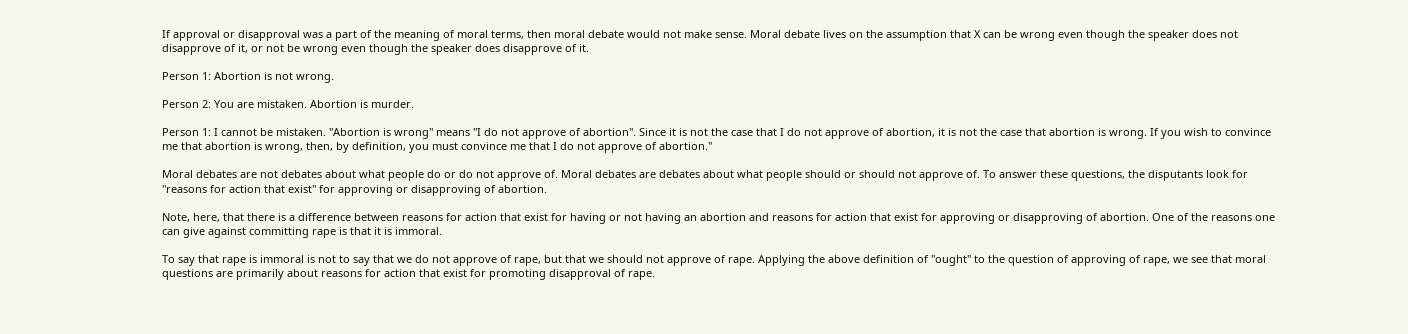If approval or disapproval was a part of the meaning of moral terms, then moral debate would not make sense. Moral debate lives on the assumption that X can be wrong even though the speaker does not disapprove of it, or not be wrong even though the speaker does disapprove of it.

Person 1: Abortion is not wrong.

Person 2: You are mistaken. Abortion is murder.

Person 1: I cannot be mistaken. "Abortion is wrong" means "I do not approve of abortion". Since it is not the case that I do not approve of abortion, it is not the case that abortion is wrong. If you wish to convince me that abortion is wrong, then, by definition, you must convince me that I do not approve of abortion."

Moral debates are not debates about what people do or do not approve of. Moral debates are debates about what people should or should not approve of. To answer these questions, the disputants look for "reasons for action that exist" for approving or disapproving of abortion.

Note, here, that there is a difference between reasons for action that exist for having or not having an abortion and reasons for action that exist for approving or disapproving of abortion. One of the reasons one can give against committing rape is that it is immoral.

To say that rape is immoral is not to say that we do not approve of rape, but that we should not approve of rape. Applying the above definition of "ought" to the question of approving of rape, we see that moral questions are primarily about reasons for action that exist for promoting disapproval of rape.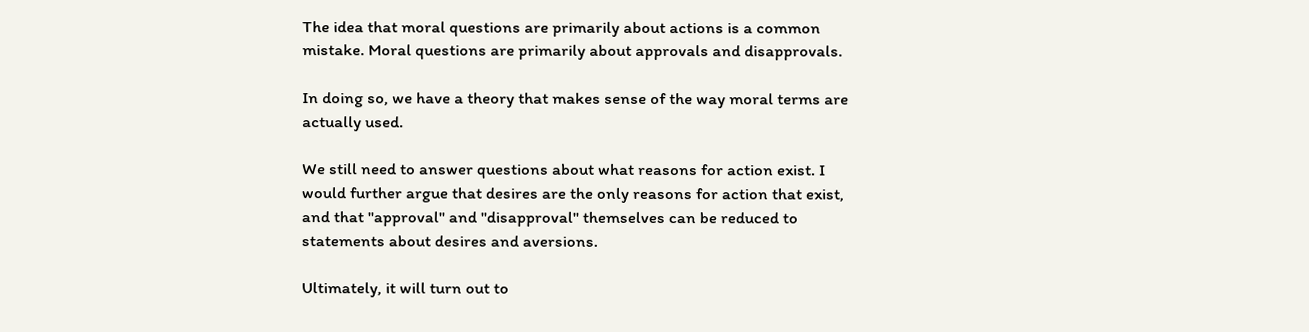The idea that moral questions are primarily about actions is a common mistake. Moral questions are primarily about approvals and disapprovals.

In doing so, we have a theory that makes sense of the way moral terms are actually used.

We still need to answer questions about what reasons for action exist. I would further argue that desires are the only reasons for action that exist, and that "approval" and "disapproval" themselves can be reduced to statements about desires and aversions.

Ultimately, it will turn out to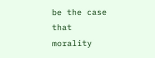be the case that morality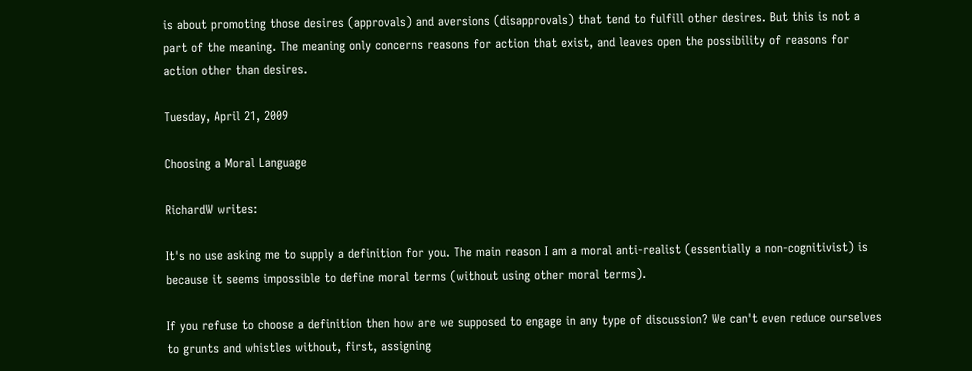is about promoting those desires (approvals) and aversions (disapprovals) that tend to fulfill other desires. But this is not a part of the meaning. The meaning only concerns reasons for action that exist, and leaves open the possibility of reasons for action other than desires.

Tuesday, April 21, 2009

Choosing a Moral Language

RichardW writes:

It's no use asking me to supply a definition for you. The main reason I am a moral anti-realist (essentially a non-cognitivist) is because it seems impossible to define moral terms (without using other moral terms).

If you refuse to choose a definition then how are we supposed to engage in any type of discussion? We can't even reduce ourselves to grunts and whistles without, first, assigning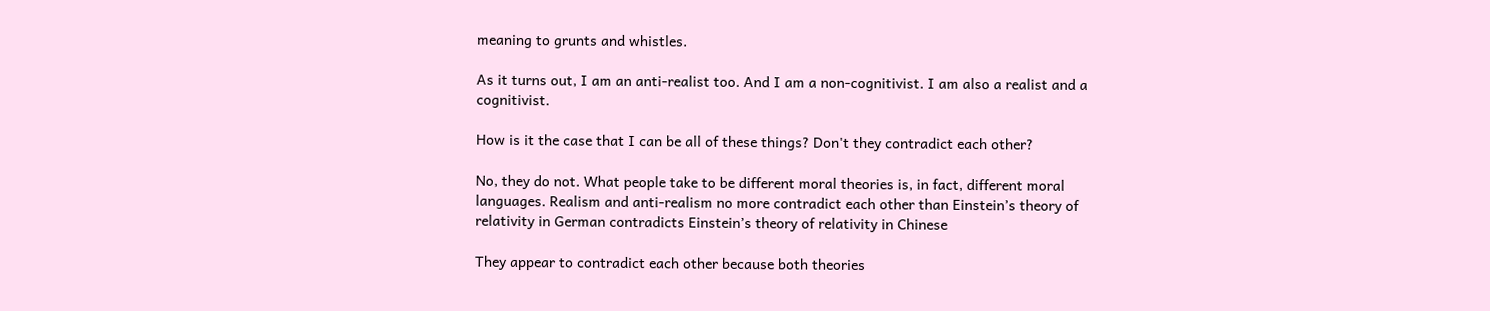meaning to grunts and whistles.

As it turns out, I am an anti-realist too. And I am a non-cognitivist. I am also a realist and a cognitivist.

How is it the case that I can be all of these things? Don't they contradict each other?

No, they do not. What people take to be different moral theories is, in fact, different moral languages. Realism and anti-realism no more contradict each other than Einstein’s theory of relativity in German contradicts Einstein’s theory of relativity in Chinese

They appear to contradict each other because both theories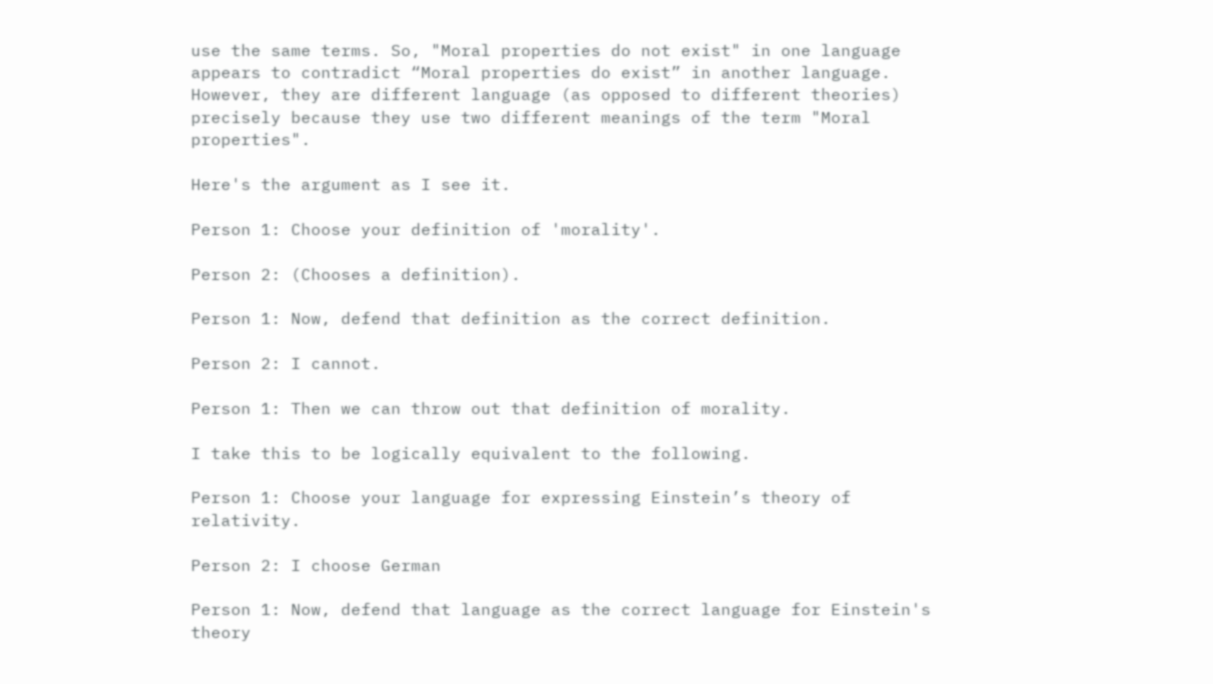use the same terms. So, "Moral properties do not exist" in one language appears to contradict “Moral properties do exist” in another language. However, they are different language (as opposed to different theories) precisely because they use two different meanings of the term "Moral properties".

Here's the argument as I see it.

Person 1: Choose your definition of 'morality'.

Person 2: (Chooses a definition).

Person 1: Now, defend that definition as the correct definition.

Person 2: I cannot.

Person 1: Then we can throw out that definition of morality.

I take this to be logically equivalent to the following.

Person 1: Choose your language for expressing Einstein’s theory of relativity.

Person 2: I choose German

Person 1: Now, defend that language as the correct language for Einstein's theory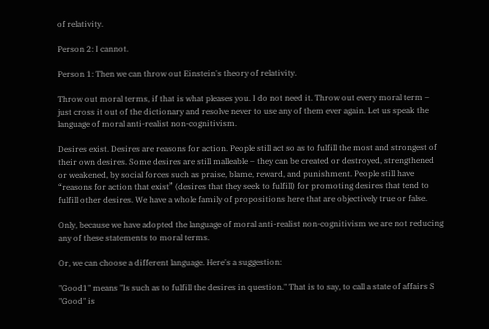of relativity.

Person 2: I cannot.

Person 1: Then we can throw out Einstein's theory of relativity.

Throw out moral terms, if that is what pleases you. I do not need it. Throw out every moral term – just cross it out of the dictionary and resolve never to use any of them ever again. Let us speak the language of moral anti-realist non-cognitivism.

Desires exist. Desires are reasons for action. People still act so as to fulfill the most and strongest of their own desires. Some desires are still malleable – they can be created or destroyed, strengthened or weakened, by social forces such as praise, blame, reward, and punishment. People still have “reasons for action that exist” (desires that they seek to fulfill) for promoting desires that tend to fulfill other desires. We have a whole family of propositions here that are objectively true or false.

Only, because we have adopted the language of moral anti-realist non-cognitivism we are not reducing any of these statements to moral terms.

Or, we can choose a different language. Here's a suggestion:

"Good1" means "Is such as to fulfill the desires in question." That is to say, to call a state of affairs S "Good" is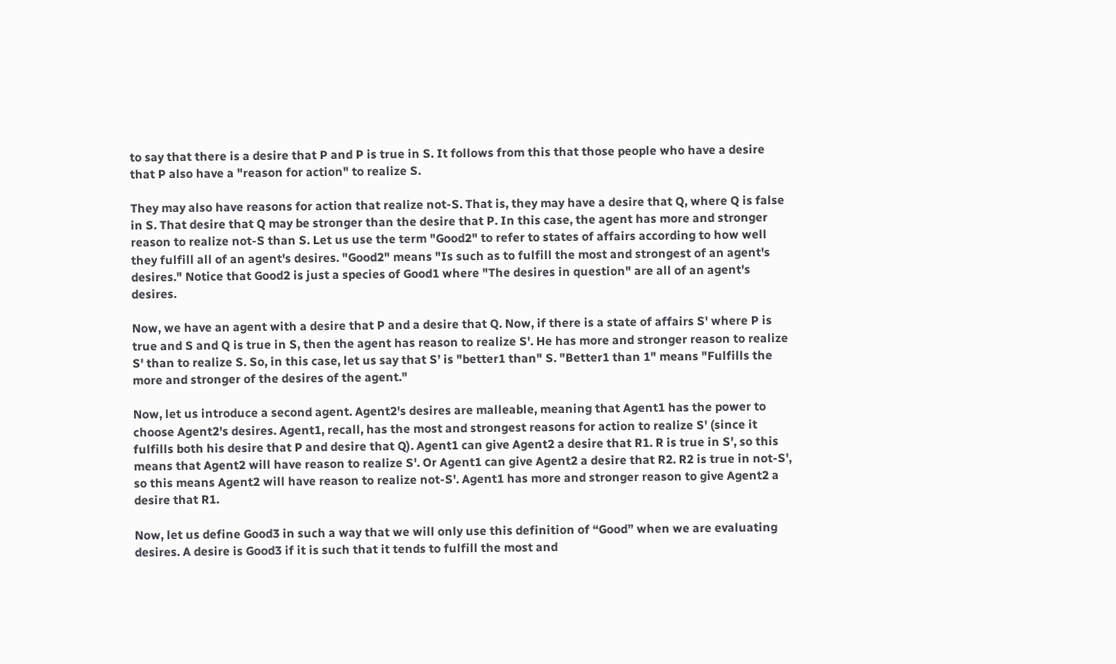to say that there is a desire that P and P is true in S. It follows from this that those people who have a desire that P also have a "reason for action" to realize S.

They may also have reasons for action that realize not-S. That is, they may have a desire that Q, where Q is false in S. That desire that Q may be stronger than the desire that P. In this case, the agent has more and stronger reason to realize not-S than S. Let us use the term "Good2" to refer to states of affairs according to how well they fulfill all of an agent's desires. "Good2" means "Is such as to fulfill the most and strongest of an agent's desires." Notice that Good2 is just a species of Good1 where "The desires in question" are all of an agent's desires.

Now, we have an agent with a desire that P and a desire that Q. Now, if there is a state of affairs S' where P is true and S and Q is true in S, then the agent has reason to realize S'. He has more and stronger reason to realize S' than to realize S. So, in this case, let us say that S’ is "better1 than" S. "Better1 than 1" means "Fulfills the more and stronger of the desires of the agent."

Now, let us introduce a second agent. Agent2's desires are malleable, meaning that Agent1 has the power to choose Agent2's desires. Agent1, recall, has the most and strongest reasons for action to realize S' (since it fulfills both his desire that P and desire that Q). Agent1 can give Agent2 a desire that R1. R is true in S', so this means that Agent2 will have reason to realize S'. Or Agent1 can give Agent2 a desire that R2. R2 is true in not-S', so this means Agent2 will have reason to realize not-S'. Agent1 has more and stronger reason to give Agent2 a desire that R1.

Now, let us define Good3 in such a way that we will only use this definition of “Good” when we are evaluating desires. A desire is Good3 if it is such that it tends to fulfill the most and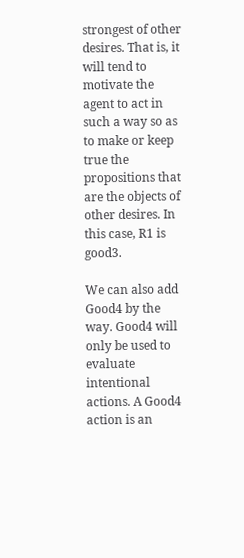strongest of other desires. That is, it will tend to motivate the agent to act in such a way so as to make or keep true the propositions that are the objects of other desires. In this case, R1 is good3.

We can also add Good4 by the way. Good4 will only be used to evaluate intentional actions. A Good4 action is an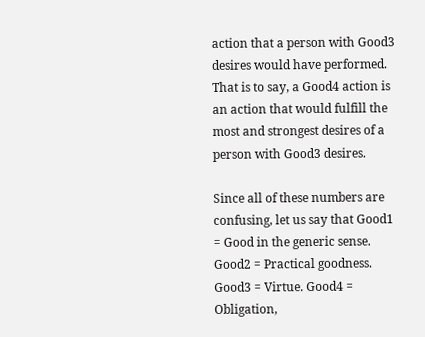action that a person with Good3 desires would have performed. That is to say, a Good4 action is an action that would fulfill the most and strongest desires of a person with Good3 desires.

Since all of these numbers are confusing, let us say that Good1 = Good in the generic sense. Good2 = Practical goodness. Good3 = Virtue. Good4 = Obligation,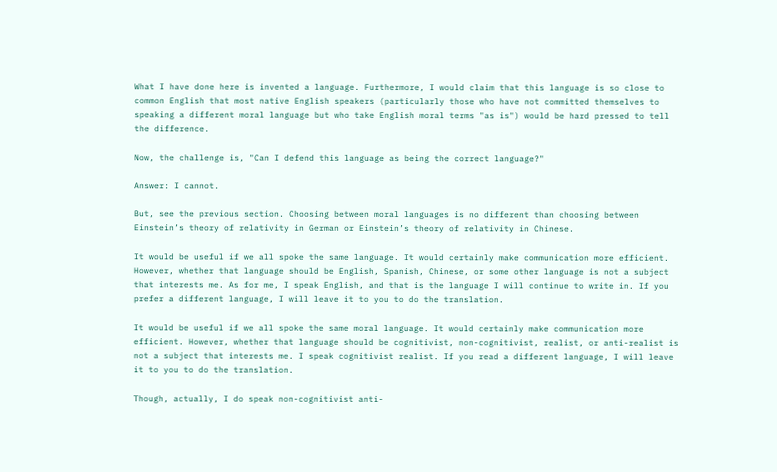What I have done here is invented a language. Furthermore, I would claim that this language is so close to common English that most native English speakers (particularly those who have not committed themselves to speaking a different moral language but who take English moral terms "as is") would be hard pressed to tell the difference.

Now, the challenge is, "Can I defend this language as being the correct language?"

Answer: I cannot.

But, see the previous section. Choosing between moral languages is no different than choosing between Einstein’s theory of relativity in German or Einstein’s theory of relativity in Chinese.

It would be useful if we all spoke the same language. It would certainly make communication more efficient. However, whether that language should be English, Spanish, Chinese, or some other language is not a subject that interests me. As for me, I speak English, and that is the language I will continue to write in. If you prefer a different language, I will leave it to you to do the translation.

It would be useful if we all spoke the same moral language. It would certainly make communication more efficient. However, whether that language should be cognitivist, non-cognitivist, realist, or anti-realist is not a subject that interests me. I speak cognitivist realist. If you read a different language, I will leave it to you to do the translation.

Though, actually, I do speak non-cognitivist anti-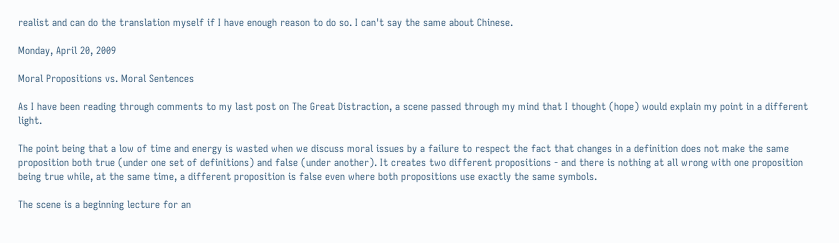realist and can do the translation myself if I have enough reason to do so. I can't say the same about Chinese.

Monday, April 20, 2009

Moral Propositions vs. Moral Sentences

As I have been reading through comments to my last post on The Great Distraction, a scene passed through my mind that I thought (hope) would explain my point in a different light.

The point being that a low of time and energy is wasted when we discuss moral issues by a failure to respect the fact that changes in a definition does not make the same proposition both true (under one set of definitions) and false (under another). It creates two different propositions - and there is nothing at all wrong with one proposition being true while, at the same time, a different proposition is false even where both propositions use exactly the same symbols.

The scene is a beginning lecture for an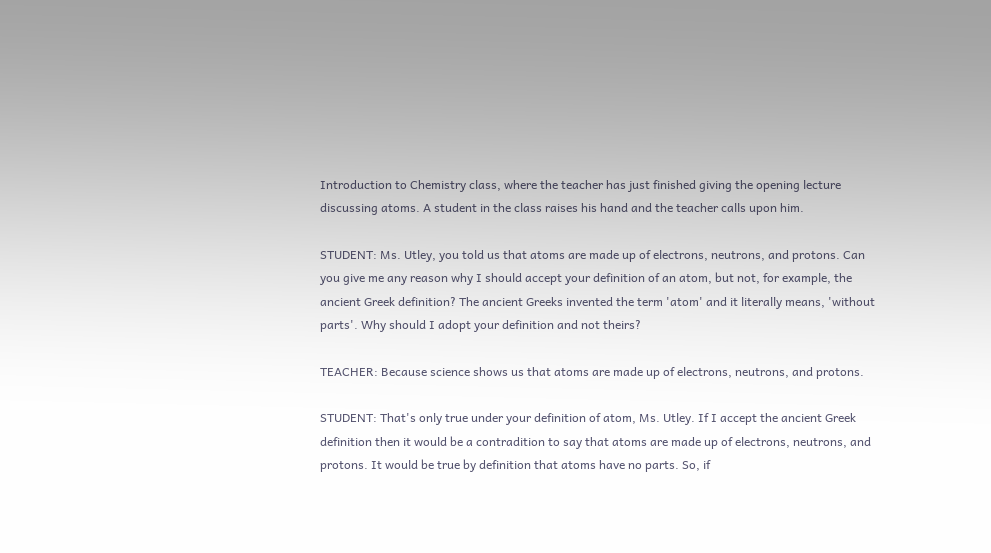Introduction to Chemistry class, where the teacher has just finished giving the opening lecture discussing atoms. A student in the class raises his hand and the teacher calls upon him.

STUDENT: Ms. Utley, you told us that atoms are made up of electrons, neutrons, and protons. Can you give me any reason why I should accept your definition of an atom, but not, for example, the ancient Greek definition? The ancient Greeks invented the term 'atom' and it literally means, 'without parts'. Why should I adopt your definition and not theirs?

TEACHER: Because science shows us that atoms are made up of electrons, neutrons, and protons.

STUDENT: That's only true under your definition of atom, Ms. Utley. If I accept the ancient Greek definition then it would be a contradition to say that atoms are made up of electrons, neutrons, and protons. It would be true by definition that atoms have no parts. So, if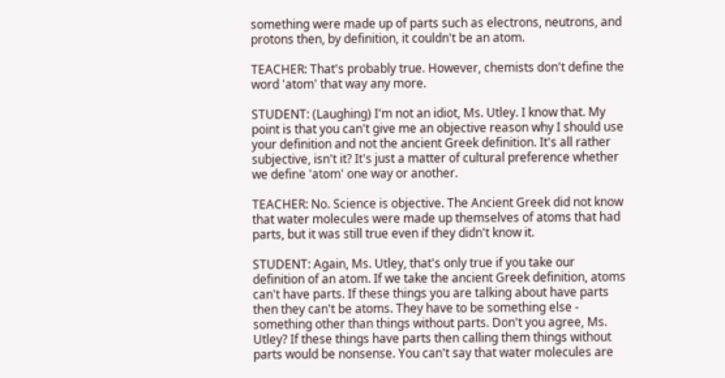something were made up of parts such as electrons, neutrons, and protons then, by definition, it couldn't be an atom.

TEACHER: That's probably true. However, chemists don't define the word 'atom' that way any more.

STUDENT: (Laughing) I'm not an idiot, Ms. Utley. I know that. My point is that you can't give me an objective reason why I should use your definition and not the ancient Greek definition. It's all rather subjective, isn't it? It's just a matter of cultural preference whether we define 'atom' one way or another.

TEACHER: No. Science is objective. The Ancient Greek did not know that water molecules were made up themselves of atoms that had parts, but it was still true even if they didn't know it.

STUDENT: Again, Ms. Utley, that's only true if you take our definition of an atom. If we take the ancient Greek definition, atoms can't have parts. If these things you are talking about have parts then they can't be atoms. They have to be something else - something other than things without parts. Don't you agree, Ms. Utley? If these things have parts then calling them things without parts would be nonsense. You can't say that water molecules are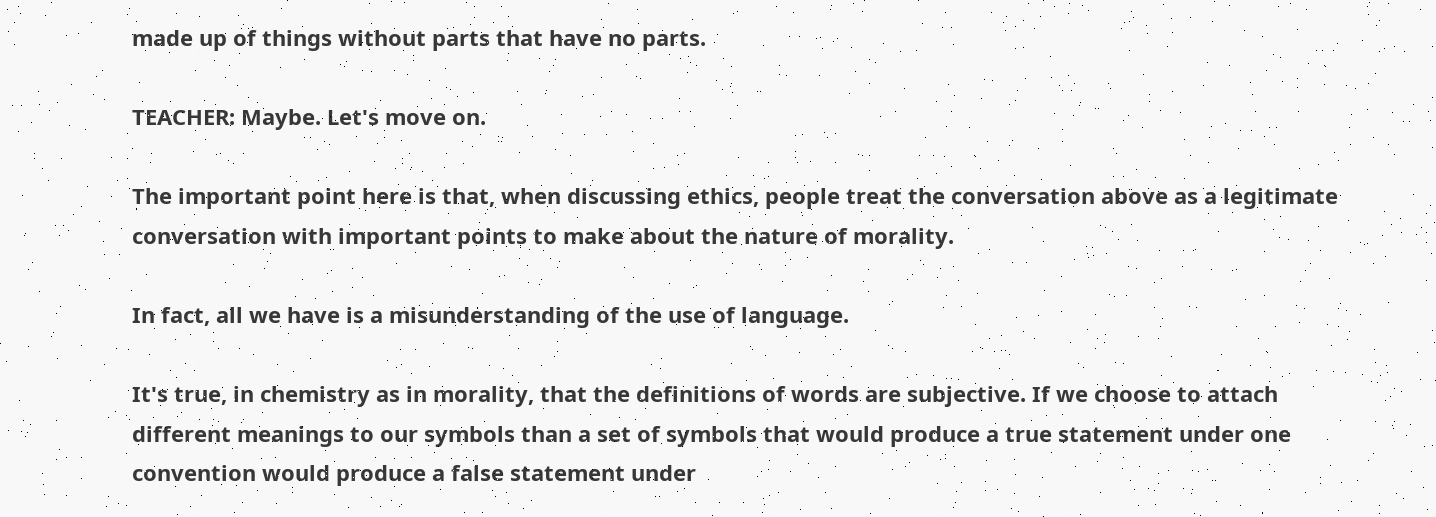made up of things without parts that have no parts.

TEACHER: Maybe. Let's move on.

The important point here is that, when discussing ethics, people treat the conversation above as a legitimate conversation with important points to make about the nature of morality.

In fact, all we have is a misunderstanding of the use of language.

It's true, in chemistry as in morality, that the definitions of words are subjective. If we choose to attach different meanings to our symbols than a set of symbols that would produce a true statement under one convention would produce a false statement under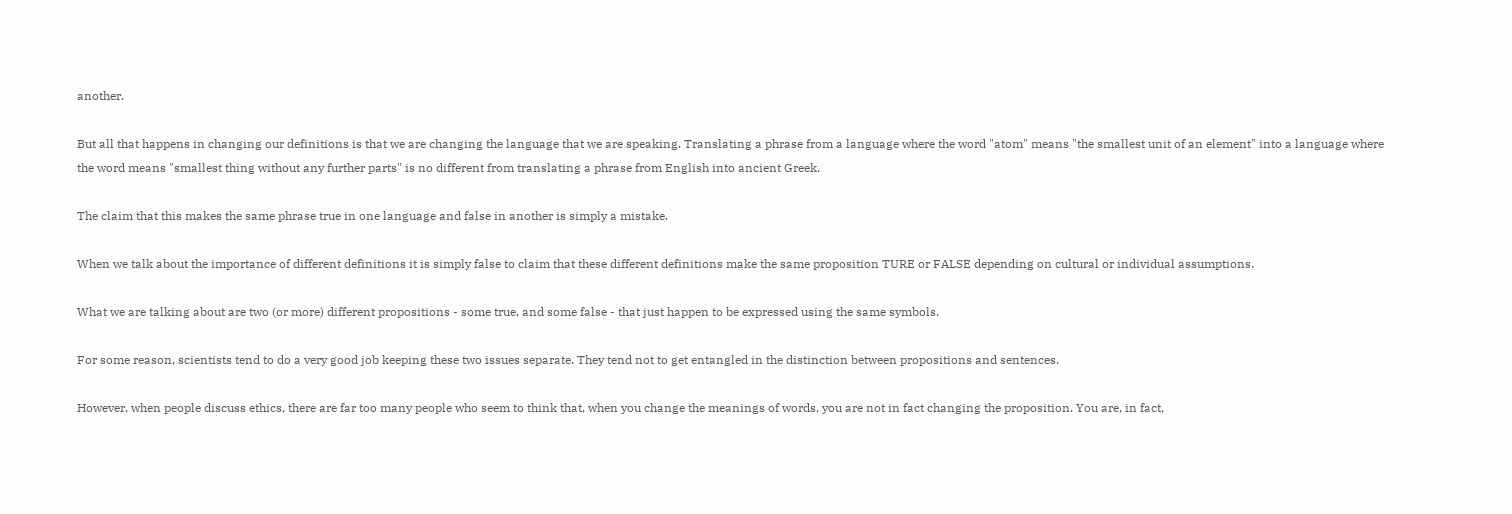another.

But all that happens in changing our definitions is that we are changing the language that we are speaking. Translating a phrase from a language where the word "atom" means "the smallest unit of an element" into a language where the word means "smallest thing without any further parts" is no different from translating a phrase from English into ancient Greek.

The claim that this makes the same phrase true in one language and false in another is simply a mistake.

When we talk about the importance of different definitions it is simply false to claim that these different definitions make the same proposition TURE or FALSE depending on cultural or individual assumptions.

What we are talking about are two (or more) different propositions - some true, and some false - that just happen to be expressed using the same symbols.

For some reason, scientists tend to do a very good job keeping these two issues separate. They tend not to get entangled in the distinction between propositions and sentences.

However, when people discuss ethics, there are far too many people who seem to think that, when you change the meanings of words, you are not in fact changing the proposition. You are, in fact,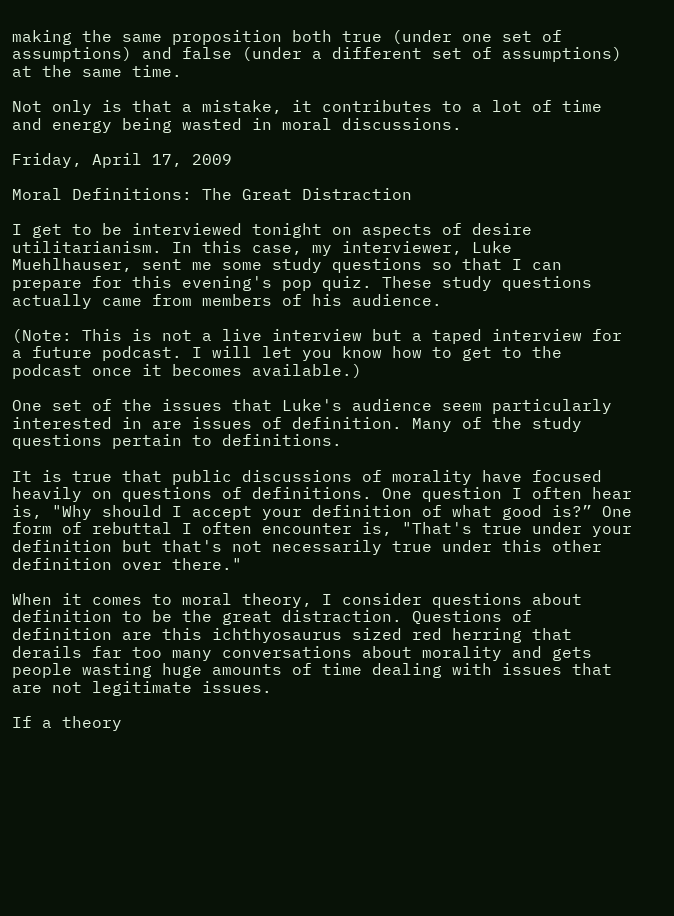making the same proposition both true (under one set of assumptions) and false (under a different set of assumptions) at the same time.

Not only is that a mistake, it contributes to a lot of time and energy being wasted in moral discussions.

Friday, April 17, 2009

Moral Definitions: The Great Distraction

I get to be interviewed tonight on aspects of desire utilitarianism. In this case, my interviewer, Luke Muehlhauser, sent me some study questions so that I can prepare for this evening's pop quiz. These study questions actually came from members of his audience.

(Note: This is not a live interview but a taped interview for a future podcast. I will let you know how to get to the podcast once it becomes available.)

One set of the issues that Luke's audience seem particularly interested in are issues of definition. Many of the study questions pertain to definitions.

It is true that public discussions of morality have focused heavily on questions of definitions. One question I often hear is, "Why should I accept your definition of what good is?” One form of rebuttal I often encounter is, "That's true under your definition but that's not necessarily true under this other definition over there."

When it comes to moral theory, I consider questions about definition to be the great distraction. Questions of definition are this ichthyosaurus sized red herring that derails far too many conversations about morality and gets people wasting huge amounts of time dealing with issues that are not legitimate issues.

If a theory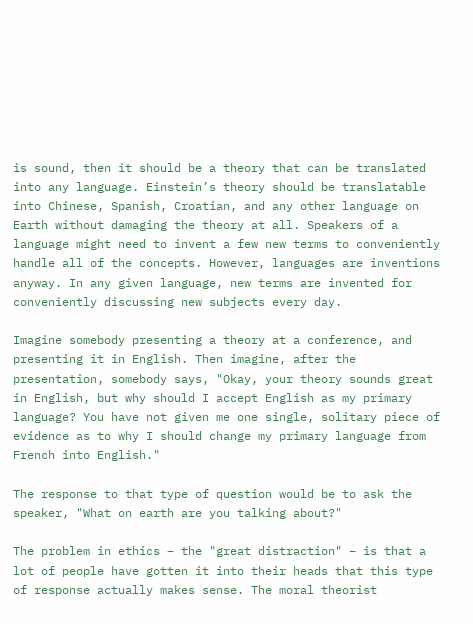is sound, then it should be a theory that can be translated into any language. Einstein’s theory should be translatable into Chinese, Spanish, Croatian, and any other language on Earth without damaging the theory at all. Speakers of a language might need to invent a few new terms to conveniently handle all of the concepts. However, languages are inventions anyway. In any given language, new terms are invented for conveniently discussing new subjects every day.

Imagine somebody presenting a theory at a conference, and presenting it in English. Then imagine, after the presentation, somebody says, "Okay, your theory sounds great in English, but why should I accept English as my primary language? You have not given me one single, solitary piece of evidence as to why I should change my primary language from French into English."

The response to that type of question would be to ask the speaker, "What on earth are you talking about?"

The problem in ethics – the "great distraction" – is that a lot of people have gotten it into their heads that this type of response actually makes sense. The moral theorist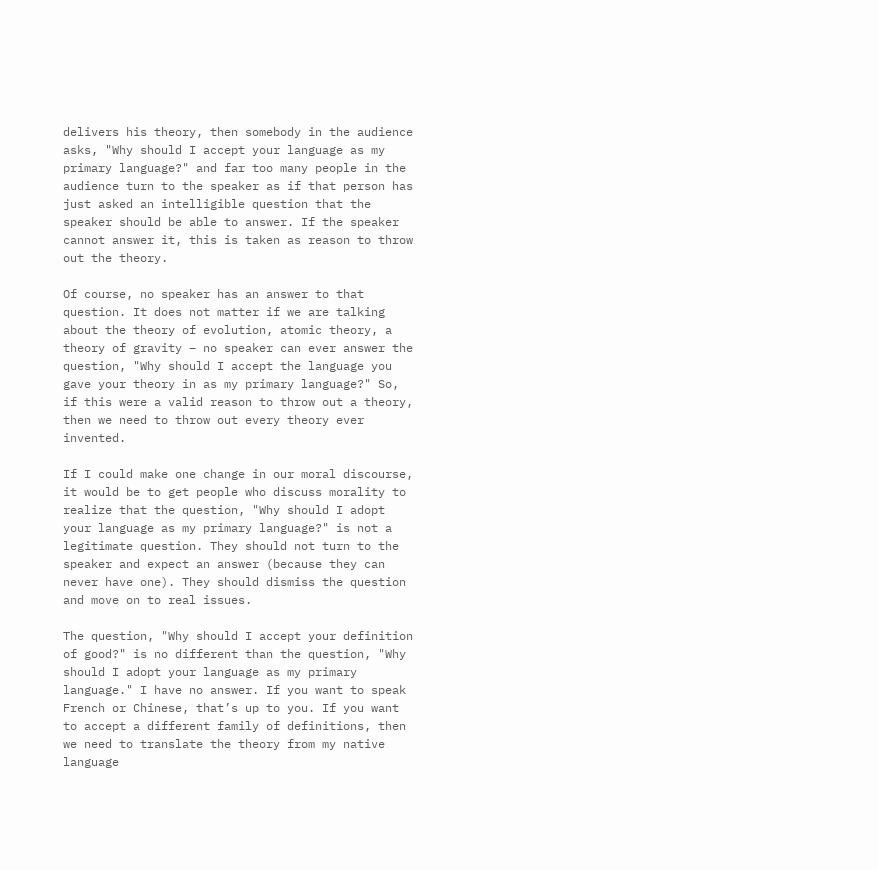delivers his theory, then somebody in the audience asks, "Why should I accept your language as my primary language?" and far too many people in the audience turn to the speaker as if that person has just asked an intelligible question that the speaker should be able to answer. If the speaker cannot answer it, this is taken as reason to throw out the theory.

Of course, no speaker has an answer to that question. It does not matter if we are talking about the theory of evolution, atomic theory, a theory of gravity – no speaker can ever answer the question, "Why should I accept the language you gave your theory in as my primary language?" So, if this were a valid reason to throw out a theory, then we need to throw out every theory ever invented.

If I could make one change in our moral discourse, it would be to get people who discuss morality to realize that the question, "Why should I adopt your language as my primary language?" is not a legitimate question. They should not turn to the speaker and expect an answer (because they can never have one). They should dismiss the question and move on to real issues.

The question, "Why should I accept your definition of good?" is no different than the question, "Why should I adopt your language as my primary language." I have no answer. If you want to speak French or Chinese, that’s up to you. If you want to accept a different family of definitions, then we need to translate the theory from my native language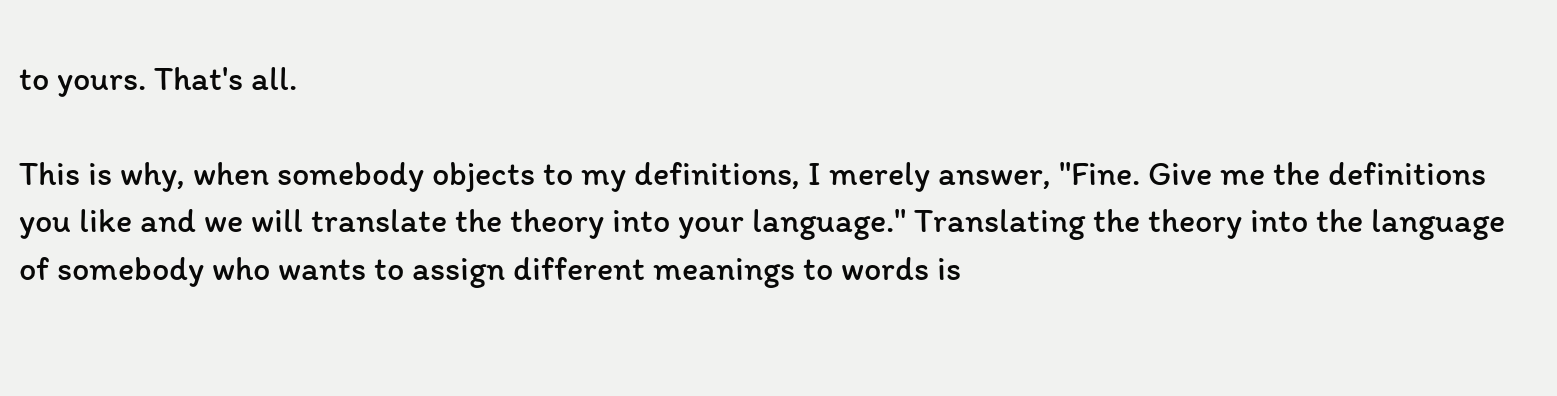to yours. That's all.

This is why, when somebody objects to my definitions, I merely answer, "Fine. Give me the definitions you like and we will translate the theory into your language." Translating the theory into the language of somebody who wants to assign different meanings to words is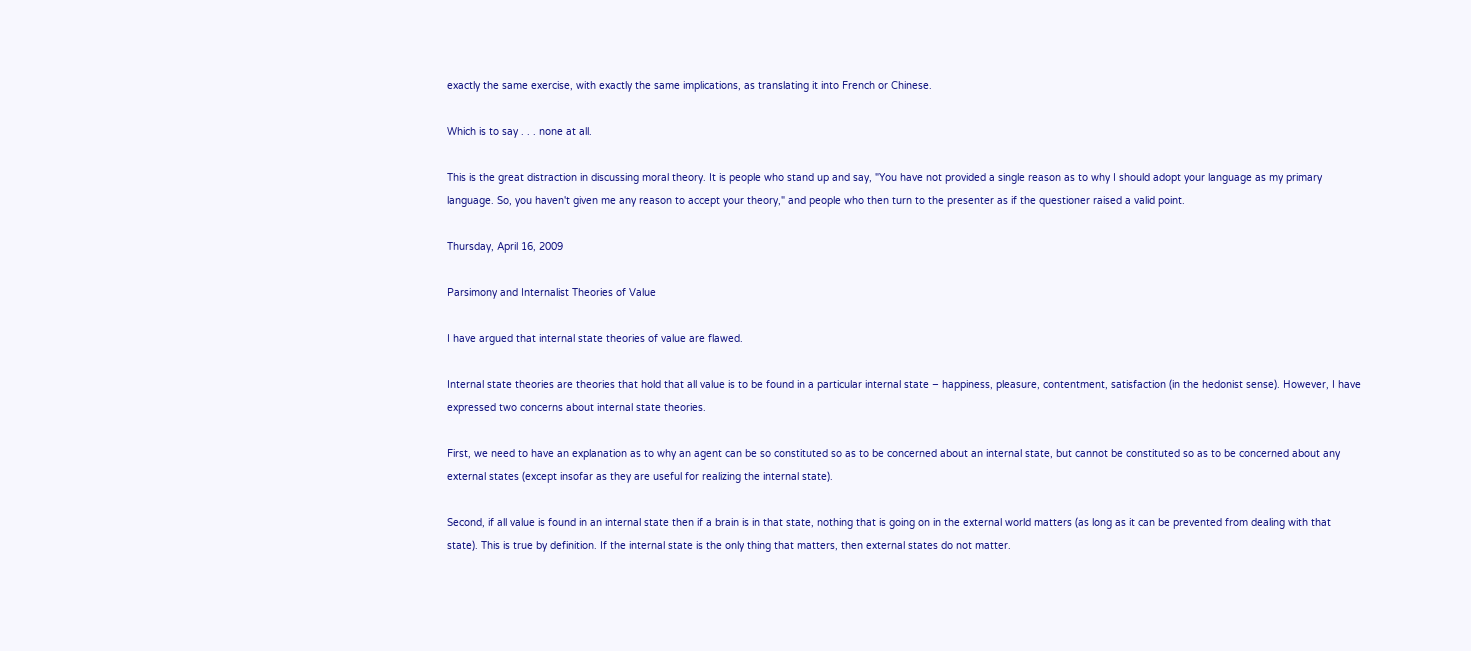exactly the same exercise, with exactly the same implications, as translating it into French or Chinese.

Which is to say . . . none at all.

This is the great distraction in discussing moral theory. It is people who stand up and say, "You have not provided a single reason as to why I should adopt your language as my primary language. So, you haven't given me any reason to accept your theory," and people who then turn to the presenter as if the questioner raised a valid point.

Thursday, April 16, 2009

Parsimony and Internalist Theories of Value

I have argued that internal state theories of value are flawed.

Internal state theories are theories that hold that all value is to be found in a particular internal state – happiness, pleasure, contentment, satisfaction (in the hedonist sense). However, I have expressed two concerns about internal state theories.

First, we need to have an explanation as to why an agent can be so constituted so as to be concerned about an internal state, but cannot be constituted so as to be concerned about any external states (except insofar as they are useful for realizing the internal state).

Second, if all value is found in an internal state then if a brain is in that state, nothing that is going on in the external world matters (as long as it can be prevented from dealing with that state). This is true by definition. If the internal state is the only thing that matters, then external states do not matter.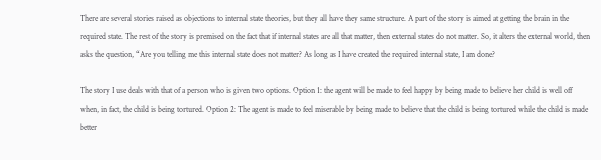There are several stories raised as objections to internal state theories, but they all have they same structure. A part of the story is aimed at getting the brain in the required state. The rest of the story is premised on the fact that if internal states are all that matter, then external states do not matter. So, it alters the external world, then asks the question, “Are you telling me this internal state does not matter? As long as I have created the required internal state, I am done?

The story I use deals with that of a person who is given two options. Option 1: the agent will be made to feel happy by being made to believe her child is well off when, in fact, the child is being tortured. Option 2: The agent is made to feel miserable by being made to believe that the child is being tortured while the child is made better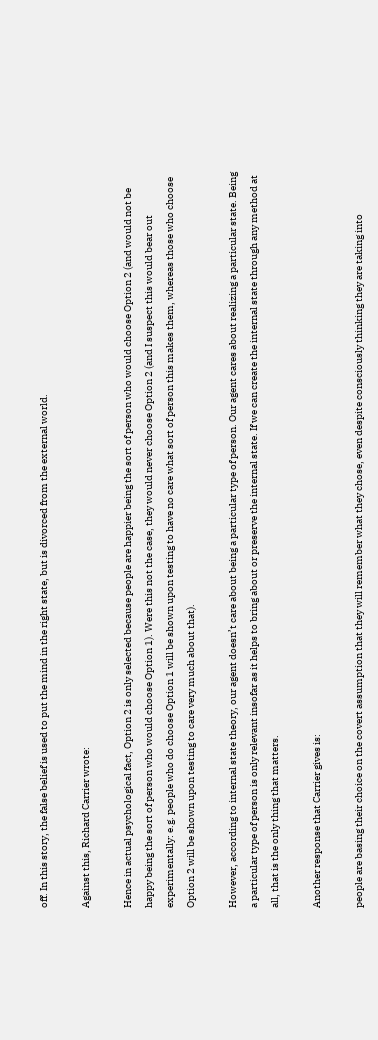off. In this story, the false belief is used to put the mind in the right state, but is divorced from the external world.

Against this, Richard Carrier wrote:

Hence in actual psychological fact, Option 2 is only selected because people are happier being the sort of person who would choose Option 2 (and would not be happy being the sort of person who would choose Option 1). Were this not the case, they would never choose Option 2 (and I suspect this would bear out experimentally: e.g. people who do choose Option 1 will be shown upon testing to have no care what sort of person this makes them, whereas those who choose Option 2 will be shown upon testing to care very much about that).

However, according to internal state theory, our agent doesn’t care about being a particular type of person. Our agent cares about realizing a particular state. Being a particular type of person is only relevant insofar as it helps to bring about or preserve the internal state. If we can create the internal state through any method at all, that is the only thing that matters.

Another response that Carrier gives is:

people are basing their choice on the covert assumption that they will remember what they chose, even despite consciously thinking they are taking into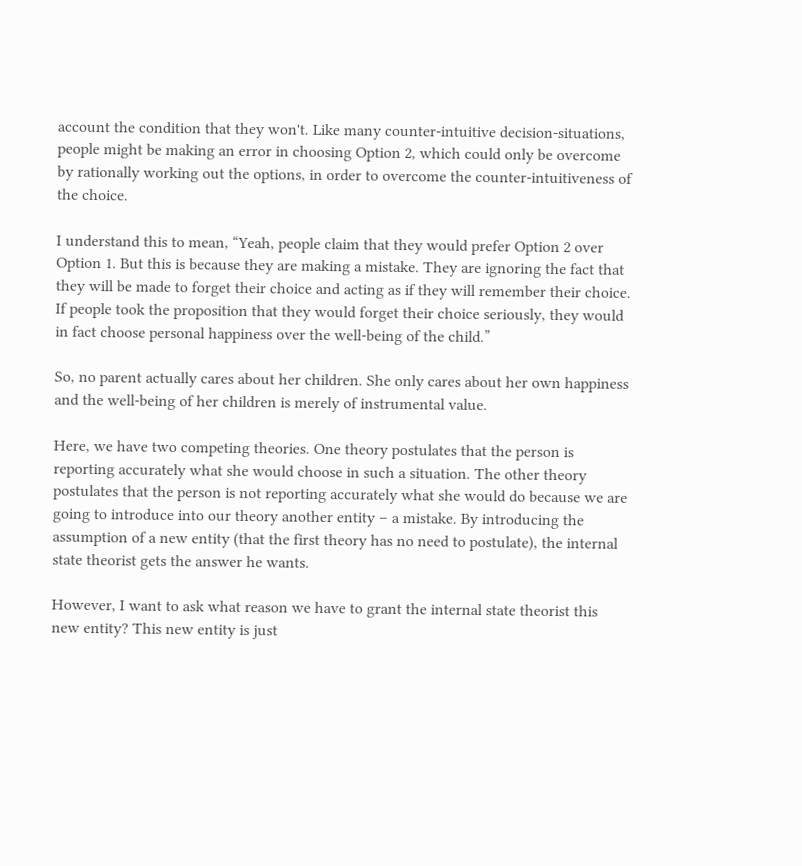account the condition that they won't. Like many counter-intuitive decision-situations, people might be making an error in choosing Option 2, which could only be overcome by rationally working out the options, in order to overcome the counter-intuitiveness of the choice.

I understand this to mean, “Yeah, people claim that they would prefer Option 2 over Option 1. But this is because they are making a mistake. They are ignoring the fact that they will be made to forget their choice and acting as if they will remember their choice. If people took the proposition that they would forget their choice seriously, they would in fact choose personal happiness over the well-being of the child.”

So, no parent actually cares about her children. She only cares about her own happiness and the well-being of her children is merely of instrumental value.

Here, we have two competing theories. One theory postulates that the person is reporting accurately what she would choose in such a situation. The other theory postulates that the person is not reporting accurately what she would do because we are going to introduce into our theory another entity – a mistake. By introducing the assumption of a new entity (that the first theory has no need to postulate), the internal state theorist gets the answer he wants.

However, I want to ask what reason we have to grant the internal state theorist this new entity? This new entity is just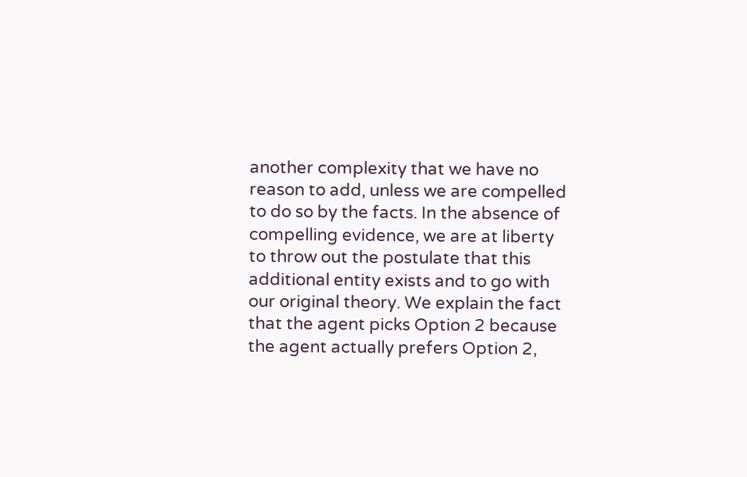another complexity that we have no reason to add, unless we are compelled to do so by the facts. In the absence of compelling evidence, we are at liberty to throw out the postulate that this additional entity exists and to go with our original theory. We explain the fact that the agent picks Option 2 because the agent actually prefers Option 2,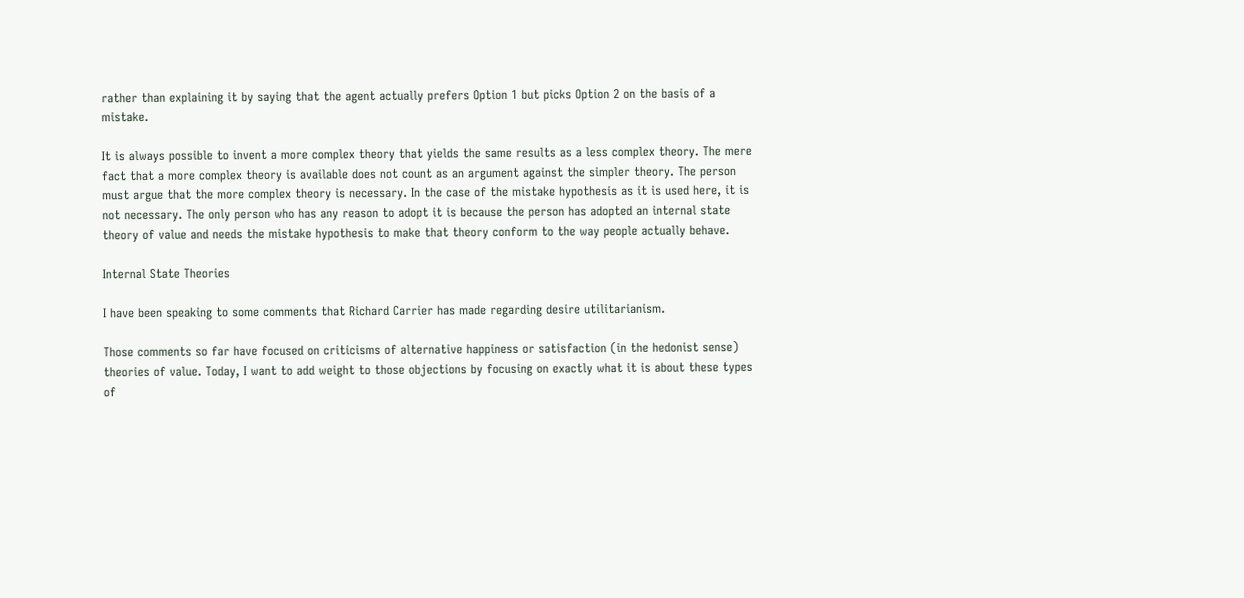rather than explaining it by saying that the agent actually prefers Option 1 but picks Option 2 on the basis of a mistake.

It is always possible to invent a more complex theory that yields the same results as a less complex theory. The mere fact that a more complex theory is available does not count as an argument against the simpler theory. The person must argue that the more complex theory is necessary. In the case of the mistake hypothesis as it is used here, it is not necessary. The only person who has any reason to adopt it is because the person has adopted an internal state theory of value and needs the mistake hypothesis to make that theory conform to the way people actually behave.

Internal State Theories

I have been speaking to some comments that Richard Carrier has made regarding desire utilitarianism.

Those comments so far have focused on criticisms of alternative happiness or satisfaction (in the hedonist sense) theories of value. Today, I want to add weight to those objections by focusing on exactly what it is about these types of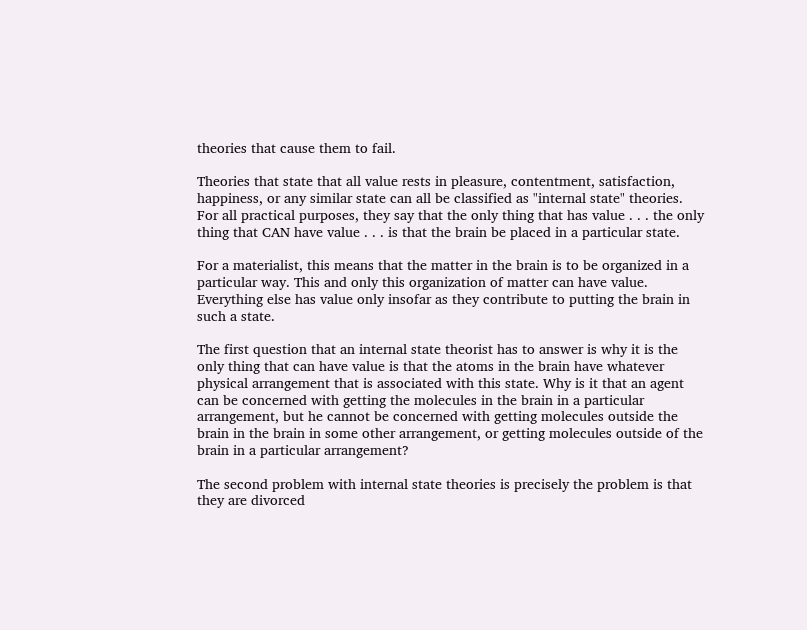theories that cause them to fail.

Theories that state that all value rests in pleasure, contentment, satisfaction, happiness, or any similar state can all be classified as "internal state" theories. For all practical purposes, they say that the only thing that has value . . . the only thing that CAN have value . . . is that the brain be placed in a particular state.

For a materialist, this means that the matter in the brain is to be organized in a particular way. This and only this organization of matter can have value. Everything else has value only insofar as they contribute to putting the brain in such a state.

The first question that an internal state theorist has to answer is why it is the only thing that can have value is that the atoms in the brain have whatever physical arrangement that is associated with this state. Why is it that an agent can be concerned with getting the molecules in the brain in a particular arrangement, but he cannot be concerned with getting molecules outside the brain in the brain in some other arrangement, or getting molecules outside of the brain in a particular arrangement?

The second problem with internal state theories is precisely the problem is that they are divorced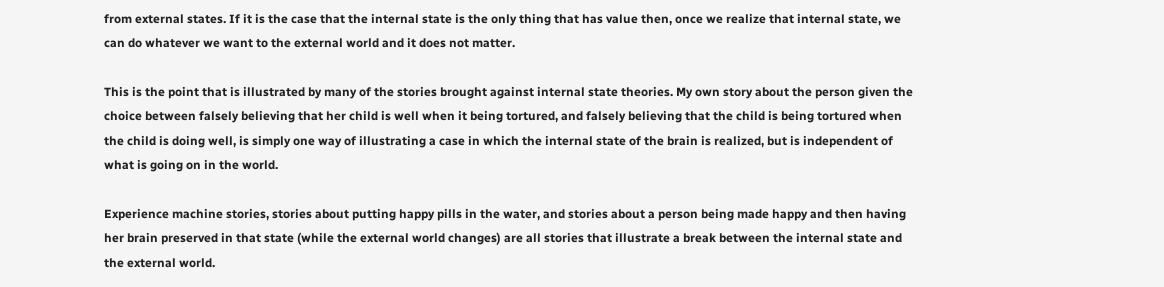from external states. If it is the case that the internal state is the only thing that has value then, once we realize that internal state, we can do whatever we want to the external world and it does not matter.

This is the point that is illustrated by many of the stories brought against internal state theories. My own story about the person given the choice between falsely believing that her child is well when it being tortured, and falsely believing that the child is being tortured when the child is doing well, is simply one way of illustrating a case in which the internal state of the brain is realized, but is independent of what is going on in the world.

Experience machine stories, stories about putting happy pills in the water, and stories about a person being made happy and then having her brain preserved in that state (while the external world changes) are all stories that illustrate a break between the internal state and the external world.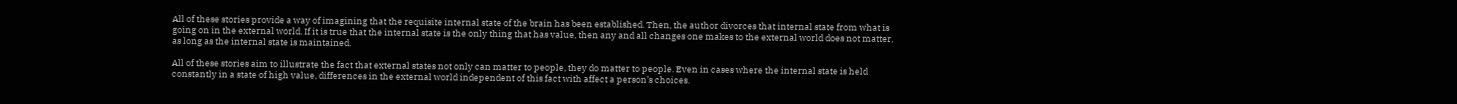All of these stories provide a way of imagining that the requisite internal state of the brain has been established. Then, the author divorces that internal state from what is going on in the external world. If it is true that the internal state is the only thing that has value, then any and all changes one makes to the external world does not matter, as long as the internal state is maintained.

All of these stories aim to illustrate the fact that external states not only can matter to people, they do matter to people. Even in cases where the internal state is held constantly in a state of high value, differences in the external world independent of this fact with affect a person’s choices.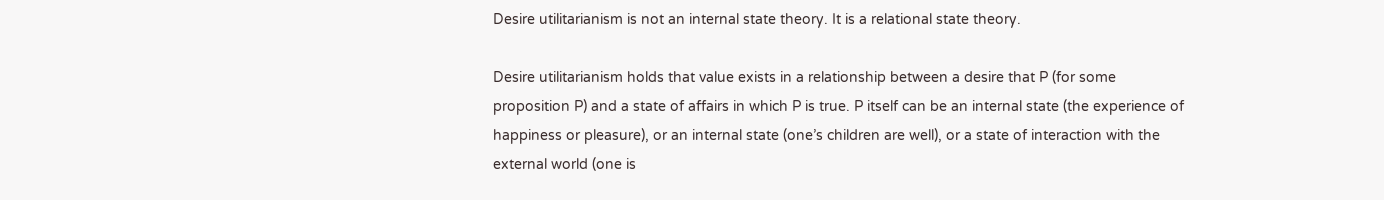Desire utilitarianism is not an internal state theory. It is a relational state theory.

Desire utilitarianism holds that value exists in a relationship between a desire that P (for some proposition P) and a state of affairs in which P is true. P itself can be an internal state (the experience of happiness or pleasure), or an internal state (one’s children are well), or a state of interaction with the external world (one is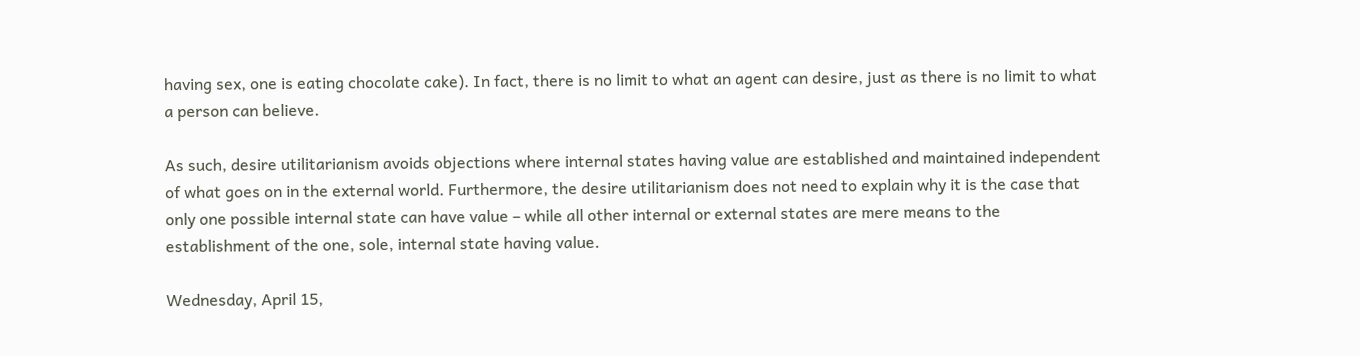having sex, one is eating chocolate cake). In fact, there is no limit to what an agent can desire, just as there is no limit to what a person can believe.

As such, desire utilitarianism avoids objections where internal states having value are established and maintained independent of what goes on in the external world. Furthermore, the desire utilitarianism does not need to explain why it is the case that only one possible internal state can have value – while all other internal or external states are mere means to the establishment of the one, sole, internal state having value.

Wednesday, April 15,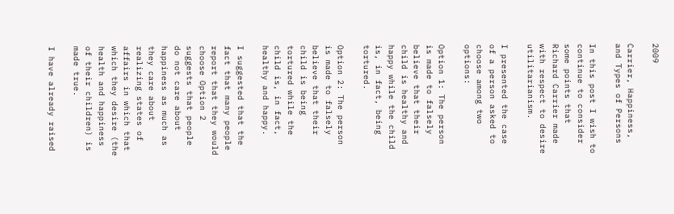2009

Carrier, Happiness, and Types of Persons

In this post I wish to continue to consider some points that Richard Carrier made with respect to desire utilitarianism.

I presented the case of a person asked to choose among two options:

Option 1: The person is made to falsely believe that their child is healthy and happy while the child is, in fact, being tortured.

Option 2: The person is made to falsely believe that their child is being tortured while the child is, in fact, healthy and happy.

I suggested that the fact that many people report that they would choose Option 2 suggests that people do not care about happiness as much as they care about realizing states of affairs in which that which they desire (the health and happiness of their children) is made true.

I have already raised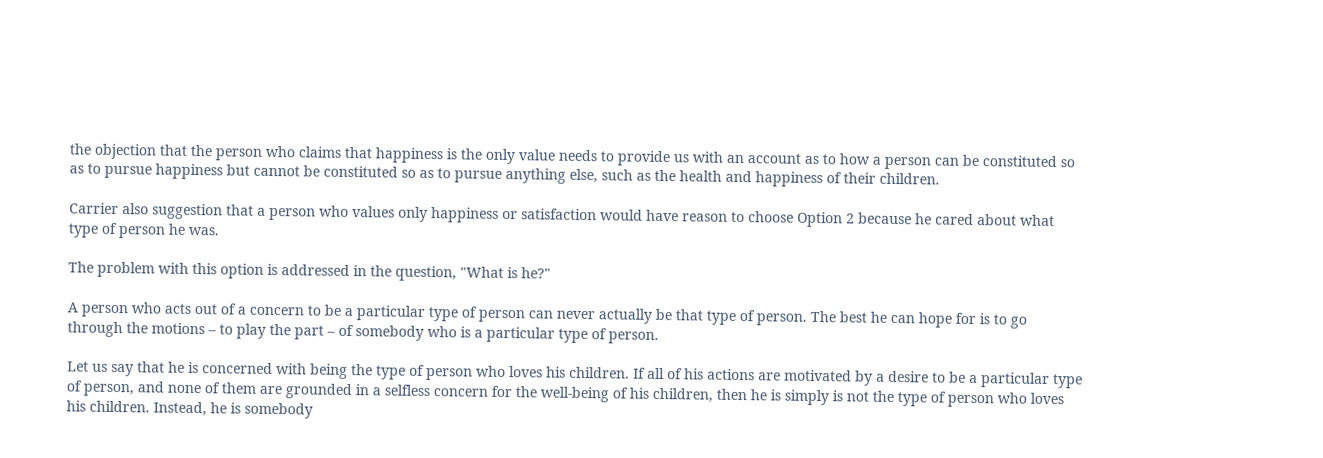the objection that the person who claims that happiness is the only value needs to provide us with an account as to how a person can be constituted so as to pursue happiness but cannot be constituted so as to pursue anything else, such as the health and happiness of their children.

Carrier also suggestion that a person who values only happiness or satisfaction would have reason to choose Option 2 because he cared about what type of person he was.

The problem with this option is addressed in the question, "What is he?"

A person who acts out of a concern to be a particular type of person can never actually be that type of person. The best he can hope for is to go through the motions – to play the part – of somebody who is a particular type of person.

Let us say that he is concerned with being the type of person who loves his children. If all of his actions are motivated by a desire to be a particular type of person, and none of them are grounded in a selfless concern for the well-being of his children, then he is simply is not the type of person who loves his children. Instead, he is somebody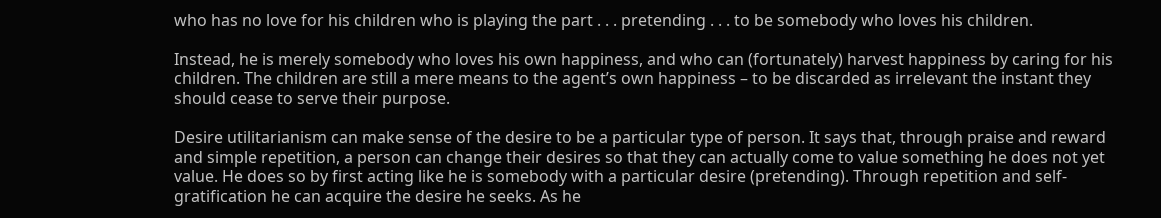who has no love for his children who is playing the part . . . pretending . . . to be somebody who loves his children.

Instead, he is merely somebody who loves his own happiness, and who can (fortunately) harvest happiness by caring for his children. The children are still a mere means to the agent’s own happiness – to be discarded as irrelevant the instant they should cease to serve their purpose.

Desire utilitarianism can make sense of the desire to be a particular type of person. It says that, through praise and reward and simple repetition, a person can change their desires so that they can actually come to value something he does not yet value. He does so by first acting like he is somebody with a particular desire (pretending). Through repetition and self-gratification he can acquire the desire he seeks. As he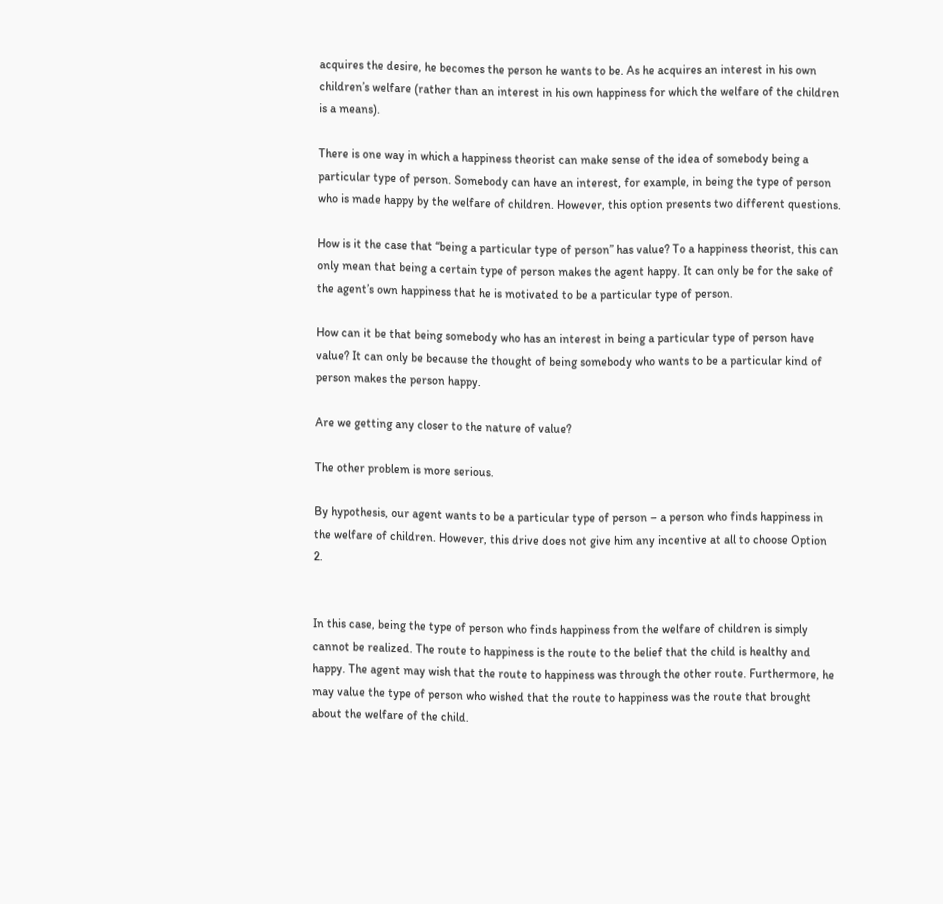acquires the desire, he becomes the person he wants to be. As he acquires an interest in his own children’s welfare (rather than an interest in his own happiness for which the welfare of the children is a means).

There is one way in which a happiness theorist can make sense of the idea of somebody being a particular type of person. Somebody can have an interest, for example, in being the type of person who is made happy by the welfare of children. However, this option presents two different questions.

How is it the case that “being a particular type of person” has value? To a happiness theorist, this can only mean that being a certain type of person makes the agent happy. It can only be for the sake of the agent’s own happiness that he is motivated to be a particular type of person.

How can it be that being somebody who has an interest in being a particular type of person have value? It can only be because the thought of being somebody who wants to be a particular kind of person makes the person happy.

Are we getting any closer to the nature of value?

The other problem is more serious.

By hypothesis, our agent wants to be a particular type of person – a person who finds happiness in the welfare of children. However, this drive does not give him any incentive at all to choose Option 2.


In this case, being the type of person who finds happiness from the welfare of children is simply cannot be realized. The route to happiness is the route to the belief that the child is healthy and happy. The agent may wish that the route to happiness was through the other route. Furthermore, he may value the type of person who wished that the route to happiness was the route that brought about the welfare of the child.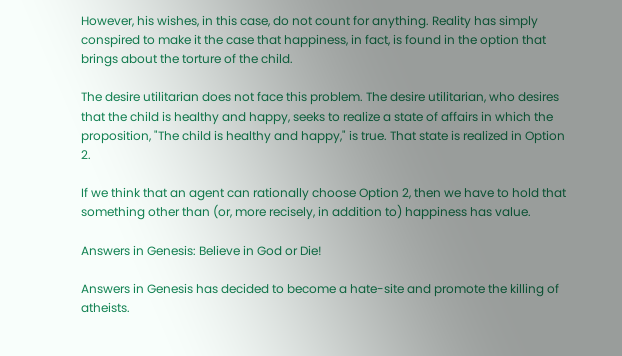However, his wishes, in this case, do not count for anything. Reality has simply conspired to make it the case that happiness, in fact, is found in the option that brings about the torture of the child.

The desire utilitarian does not face this problem. The desire utilitarian, who desires that the child is healthy and happy, seeks to realize a state of affairs in which the proposition, "The child is healthy and happy," is true. That state is realized in Option 2.

If we think that an agent can rationally choose Option 2, then we have to hold that something other than (or, more recisely, in addition to) happiness has value.

Answers in Genesis: Believe in God or Die!

Answers in Genesis has decided to become a hate-site and promote the killing of atheists.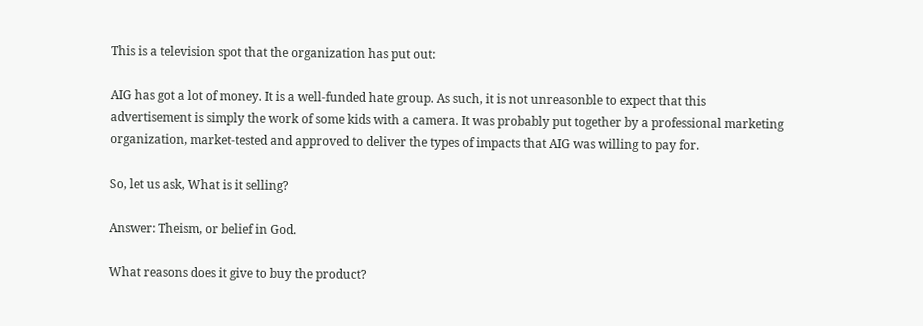This is a television spot that the organization has put out:

AIG has got a lot of money. It is a well-funded hate group. As such, it is not unreasonble to expect that this advertisement is simply the work of some kids with a camera. It was probably put together by a professional marketing organization, market-tested and approved to deliver the types of impacts that AIG was willing to pay for.

So, let us ask, What is it selling?

Answer: Theism, or belief in God.

What reasons does it give to buy the product?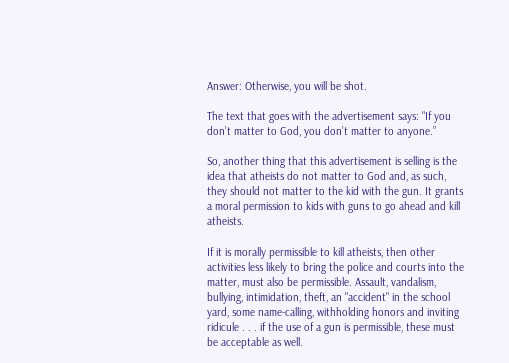Answer: Otherwise, you will be shot.

The text that goes with the advertisement says: "If you don’t matter to God, you don’t matter to anyone.”

So, another thing that this advertisement is selling is the idea that atheists do not matter to God and, as such, they should not matter to the kid with the gun. It grants a moral permission to kids with guns to go ahead and kill atheists.

If it is morally permissible to kill atheists, then other activities less likely to bring the police and courts into the matter, must also be permissible. Assault, vandalism, bullying, intimidation, theft, an "accident" in the school yard, some name-calling, withholding honors and inviting ridicule . . . if the use of a gun is permissible, these must be acceptable as well.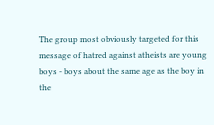The group most obviously targeted for this message of hatred against atheists are young boys - boys about the same age as the boy in the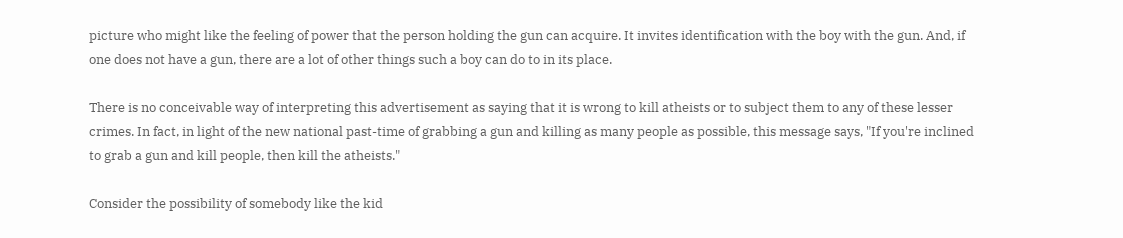picture who might like the feeling of power that the person holding the gun can acquire. It invites identification with the boy with the gun. And, if one does not have a gun, there are a lot of other things such a boy can do to in its place.

There is no conceivable way of interpreting this advertisement as saying that it is wrong to kill atheists or to subject them to any of these lesser crimes. In fact, in light of the new national past-time of grabbing a gun and killing as many people as possible, this message says, "If you're inclined to grab a gun and kill people, then kill the atheists."

Consider the possibility of somebody like the kid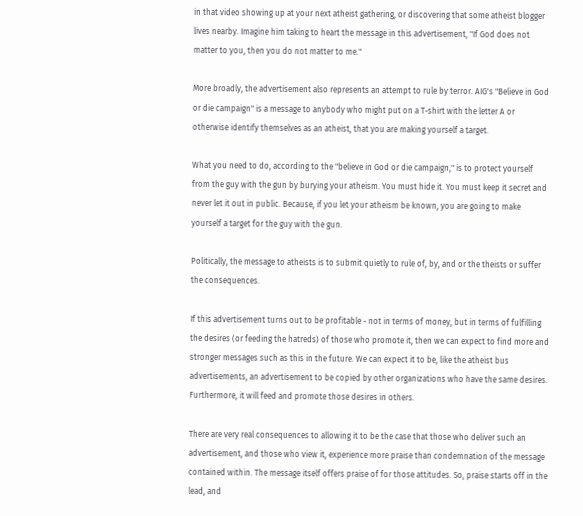in that video showing up at your next atheist gathering, or discovering that some atheist blogger lives nearby. Imagine him taking to heart the message in this advertisement, "If God does not matter to you, then you do not matter to me."

More broadly, the advertisement also represents an attempt to rule by terror. AIG's "Believe in God or die campaign" is a message to anybody who might put on a T-shirt with the letter A or otherwise identify themselves as an atheist, that you are making yourself a target.

What you need to do, according to the "believe in God or die campaign," is to protect yourself from the guy with the gun by burying your atheism. You must hide it. You must keep it secret and never let it out in public. Because, if you let your atheism be known, you are going to make yourself a target for the guy with the gun.

Politically, the message to atheists is to submit quietly to rule of, by, and or the theists or suffer the consequences.

If this advertisement turns out to be profitable - not in terms of money, but in terms of fulfilling the desires (or feeding the hatreds) of those who promote it, then we can expect to find more and stronger messages such as this in the future. We can expect it to be, like the atheist bus advertisements, an advertisement to be copied by other organizations who have the same desires. Furthermore, it will feed and promote those desires in others.

There are very real consequences to allowing it to be the case that those who deliver such an advertisement, and those who view it, experience more praise than condemnation of the message contained within. The message itself offers praise of for those attitudes. So, praise starts off in the lead, and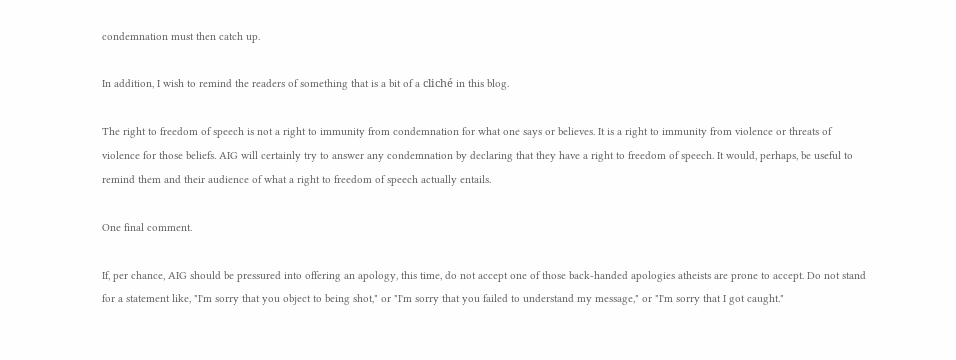condemnation must then catch up.

In addition, I wish to remind the readers of something that is a bit of a cliché in this blog.

The right to freedom of speech is not a right to immunity from condemnation for what one says or believes. It is a right to immunity from violence or threats of violence for those beliefs. AIG will certainly try to answer any condemnation by declaring that they have a right to freedom of speech. It would, perhaps, be useful to remind them and their audience of what a right to freedom of speech actually entails.

One final comment.

If, per chance, AIG should be pressured into offering an apology, this time, do not accept one of those back-handed apologies atheists are prone to accept. Do not stand for a statement like, "I'm sorry that you object to being shot," or "I'm sorry that you failed to understand my message," or "I'm sorry that I got caught."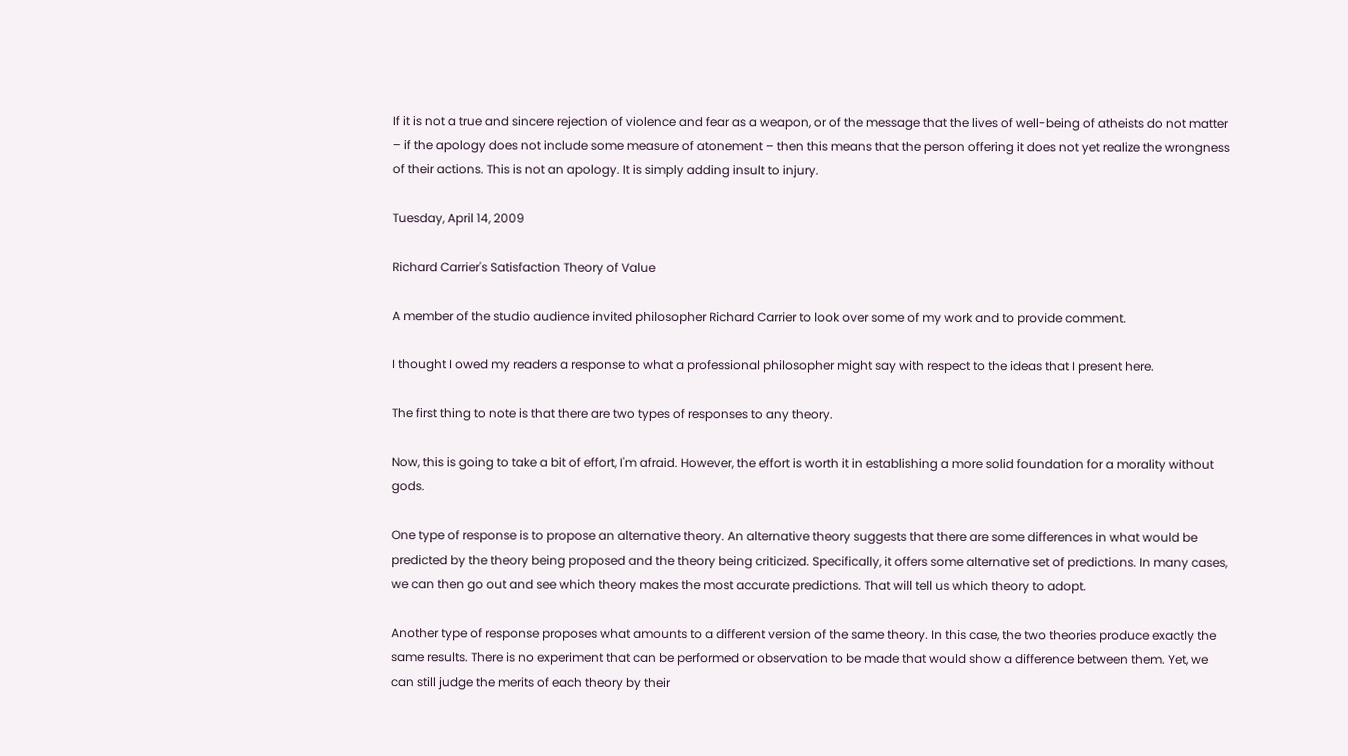If it is not a true and sincere rejection of violence and fear as a weapon, or of the message that the lives of well-being of atheists do not matter – if the apology does not include some measure of atonement – then this means that the person offering it does not yet realize the wrongness of their actions. This is not an apology. It is simply adding insult to injury.

Tuesday, April 14, 2009

Richard Carrier's Satisfaction Theory of Value

A member of the studio audience invited philosopher Richard Carrier to look over some of my work and to provide comment.

I thought I owed my readers a response to what a professional philosopher might say with respect to the ideas that I present here.

The first thing to note is that there are two types of responses to any theory.

Now, this is going to take a bit of effort, I'm afraid. However, the effort is worth it in establishing a more solid foundation for a morality without gods.

One type of response is to propose an alternative theory. An alternative theory suggests that there are some differences in what would be predicted by the theory being proposed and the theory being criticized. Specifically, it offers some alternative set of predictions. In many cases, we can then go out and see which theory makes the most accurate predictions. That will tell us which theory to adopt.

Another type of response proposes what amounts to a different version of the same theory. In this case, the two theories produce exactly the same results. There is no experiment that can be performed or observation to be made that would show a difference between them. Yet, we can still judge the merits of each theory by their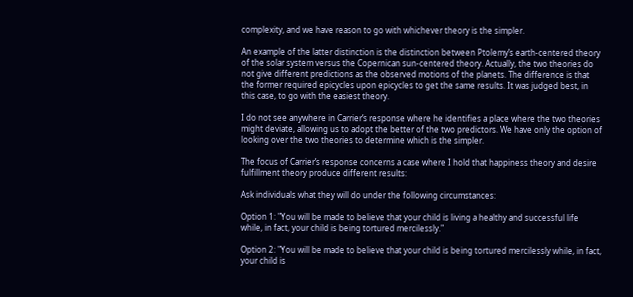complexity, and we have reason to go with whichever theory is the simpler.

An example of the latter distinction is the distinction between Ptolemy’s earth-centered theory of the solar system versus the Copernican sun-centered theory. Actually, the two theories do not give different predictions as the observed motions of the planets. The difference is that the former required epicycles upon epicycles to get the same results. It was judged best, in this case, to go with the easiest theory.

I do not see anywhere in Carrier’s response where he identifies a place where the two theories might deviate, allowing us to adopt the better of the two predictors. We have only the option of looking over the two theories to determine which is the simpler.

The focus of Carrier’s response concerns a case where I hold that happiness theory and desire fulfillment theory produce different results:

Ask individuals what they will do under the following circumstances:

Option 1: "You will be made to believe that your child is living a healthy and successful life while, in fact, your child is being tortured mercilessly."

Option 2: "You will be made to believe that your child is being tortured mercilessly while, in fact, your child is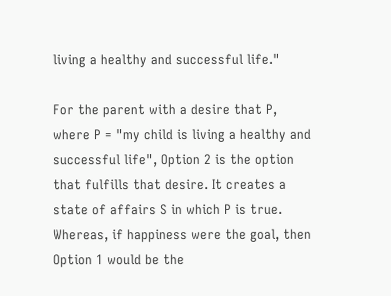living a healthy and successful life."

For the parent with a desire that P, where P = "my child is living a healthy and successful life", Option 2 is the option that fulfills that desire. It creates a state of affairs S in which P is true. Whereas, if happiness were the goal, then Option 1 would be the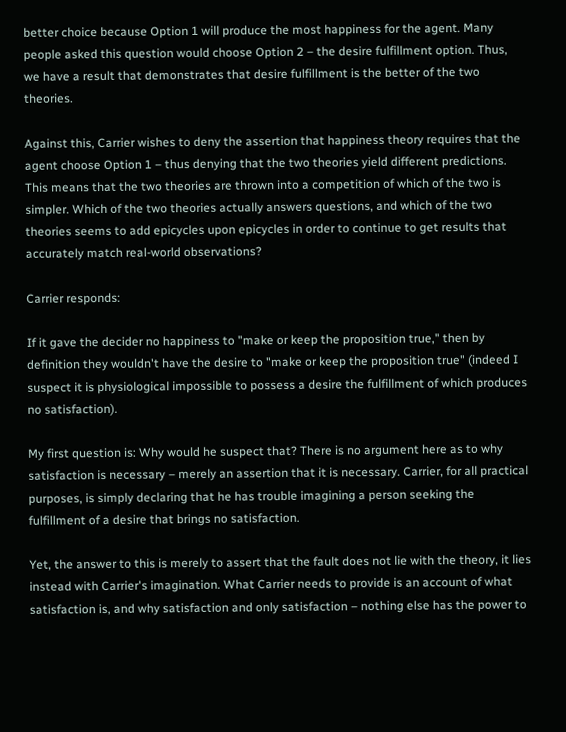better choice because Option 1 will produce the most happiness for the agent. Many people asked this question would choose Option 2 – the desire fulfillment option. Thus, we have a result that demonstrates that desire fulfillment is the better of the two theories.

Against this, Carrier wishes to deny the assertion that happiness theory requires that the agent choose Option 1 – thus denying that the two theories yield different predictions. This means that the two theories are thrown into a competition of which of the two is simpler. Which of the two theories actually answers questions, and which of the two theories seems to add epicycles upon epicycles in order to continue to get results that accurately match real-world observations?

Carrier responds:

If it gave the decider no happiness to "make or keep the proposition true," then by definition they wouldn't have the desire to "make or keep the proposition true" (indeed I suspect it is physiological impossible to possess a desire the fulfillment of which produces no satisfaction).

My first question is: Why would he suspect that? There is no argument here as to why satisfaction is necessary – merely an assertion that it is necessary. Carrier, for all practical purposes, is simply declaring that he has trouble imagining a person seeking the fulfillment of a desire that brings no satisfaction.

Yet, the answer to this is merely to assert that the fault does not lie with the theory, it lies instead with Carrier's imagination. What Carrier needs to provide is an account of what satisfaction is, and why satisfaction and only satisfaction – nothing else has the power to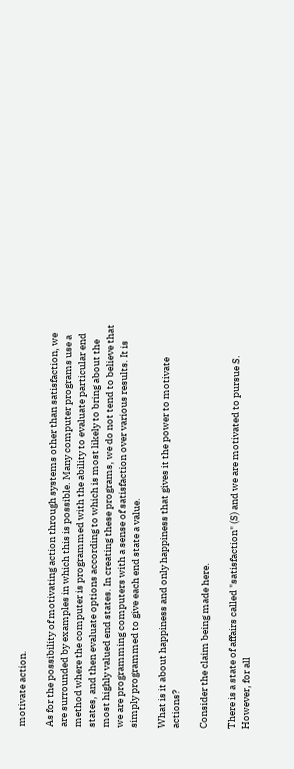motivate action.

As for the possibility of motivating action through systems other than satisfaction, we are surrounded by examples in which this is possible. Many computer programs use a method where the computer is programmed with the ability to evaluate particular end states, and then evaluate options according to which is most likely to bring about the most highly valued end states. In creating these programs, we do not tend to believe that we are programming computers with a sense of satisfaction over various results. It is simply programmed to give each end state a value.

What is it about happiness and only happiness that gives it the power to motivate actions?

Consider the claim being made here.

There is a state of affairs called "satisfaction" (S) and we are motivated to pursue S. However, for all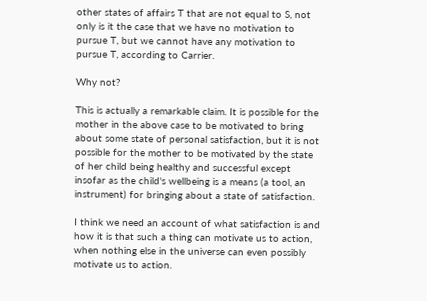other states of affairs T that are not equal to S, not only is it the case that we have no motivation to pursue T, but we cannot have any motivation to pursue T, according to Carrier.

Why not?

This is actually a remarkable claim. It is possible for the mother in the above case to be motivated to bring about some state of personal satisfaction, but it is not possible for the mother to be motivated by the state of her child being healthy and successful except insofar as the child's wellbeing is a means (a tool, an instrument) for bringing about a state of satisfaction.

I think we need an account of what satisfaction is and how it is that such a thing can motivate us to action, when nothing else in the universe can even possibly motivate us to action.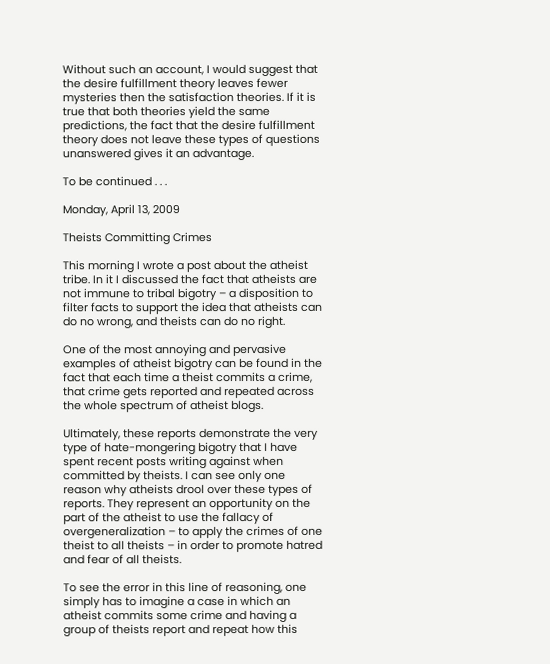Without such an account, I would suggest that the desire fulfillment theory leaves fewer mysteries then the satisfaction theories. If it is true that both theories yield the same predictions, the fact that the desire fulfillment theory does not leave these types of questions unanswered gives it an advantage.

To be continued . . .

Monday, April 13, 2009

Theists Committing Crimes

This morning I wrote a post about the atheist tribe. In it I discussed the fact that atheists are not immune to tribal bigotry – a disposition to filter facts to support the idea that atheists can do no wrong, and theists can do no right.

One of the most annoying and pervasive examples of atheist bigotry can be found in the fact that each time a theist commits a crime, that crime gets reported and repeated across the whole spectrum of atheist blogs.

Ultimately, these reports demonstrate the very type of hate-mongering bigotry that I have spent recent posts writing against when committed by theists. I can see only one reason why atheists drool over these types of reports. They represent an opportunity on the part of the atheist to use the fallacy of overgeneralization – to apply the crimes of one theist to all theists – in order to promote hatred and fear of all theists.

To see the error in this line of reasoning, one simply has to imagine a case in which an atheist commits some crime and having a group of theists report and repeat how this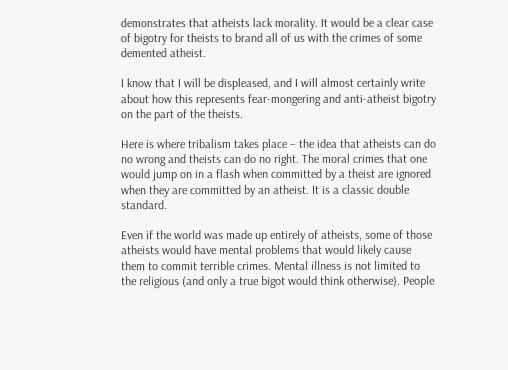demonstrates that atheists lack morality. It would be a clear case of bigotry for theists to brand all of us with the crimes of some demented atheist.

I know that I will be displeased, and I will almost certainly write about how this represents fear-mongering and anti-atheist bigotry on the part of the theists.

Here is where tribalism takes place – the idea that atheists can do no wrong and theists can do no right. The moral crimes that one would jump on in a flash when committed by a theist are ignored when they are committed by an atheist. It is a classic double standard.

Even if the world was made up entirely of atheists, some of those atheists would have mental problems that would likely cause them to commit terrible crimes. Mental illness is not limited to the religious (and only a true bigot would think otherwise). People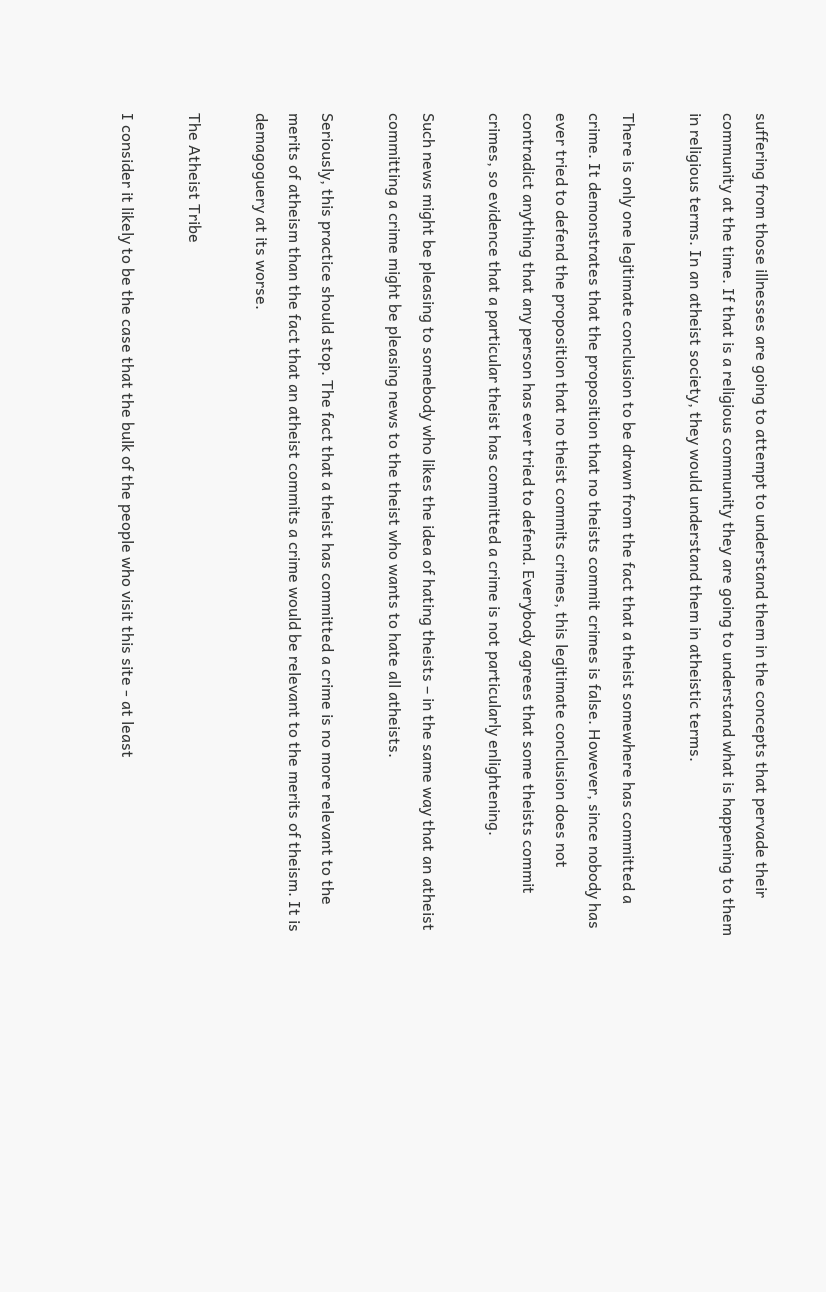suffering from those illnesses are going to attempt to understand them in the concepts that pervade their community at the time. If that is a religious community they are going to understand what is happening to them in religious terms. In an atheist society, they would understand them in atheistic terms.

There is only one legitimate conclusion to be drawn from the fact that a theist somewhere has committed a crime. It demonstrates that the proposition that no theists commit crimes is false. However, since nobody has ever tried to defend the proposition that no theist commits crimes, this legitimate conclusion does not contradict anything that any person has ever tried to defend. Everybody agrees that some theists commit crimes, so evidence that a particular theist has committed a crime is not particularly enlightening.

Such news might be pleasing to somebody who likes the idea of hating theists – in the same way that an atheist committing a crime might be pleasing news to the theist who wants to hate all atheists.

Seriously, this practice should stop. The fact that a theist has committed a crime is no more relevant to the merits of atheism than the fact that an atheist commits a crime would be relevant to the merits of theism. It is demagoguery at its worse.

The Atheist Tribe

I consider it likely to be the case that the bulk of the people who visit this site - at least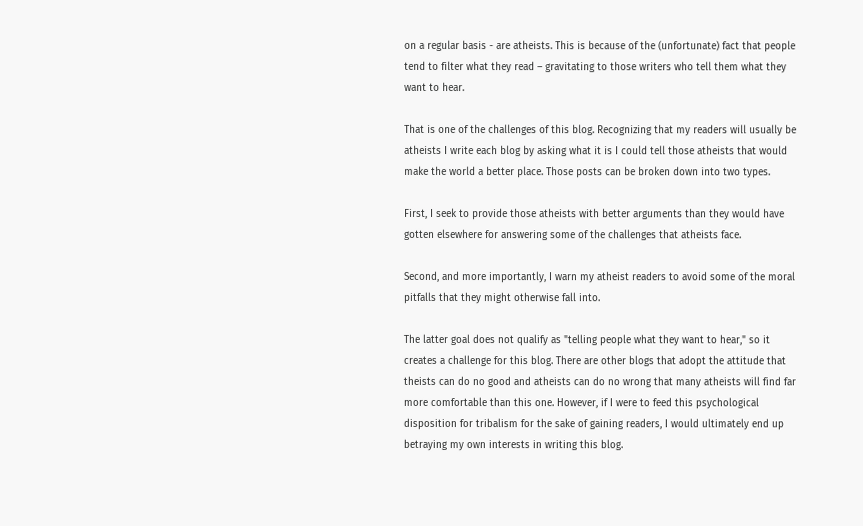on a regular basis - are atheists. This is because of the (unfortunate) fact that people tend to filter what they read – gravitating to those writers who tell them what they want to hear.

That is one of the challenges of this blog. Recognizing that my readers will usually be atheists I write each blog by asking what it is I could tell those atheists that would make the world a better place. Those posts can be broken down into two types.

First, I seek to provide those atheists with better arguments than they would have gotten elsewhere for answering some of the challenges that atheists face.

Second, and more importantly, I warn my atheist readers to avoid some of the moral pitfalls that they might otherwise fall into.

The latter goal does not qualify as "telling people what they want to hear," so it creates a challenge for this blog. There are other blogs that adopt the attitude that theists can do no good and atheists can do no wrong that many atheists will find far more comfortable than this one. However, if I were to feed this psychological disposition for tribalism for the sake of gaining readers, I would ultimately end up betraying my own interests in writing this blog.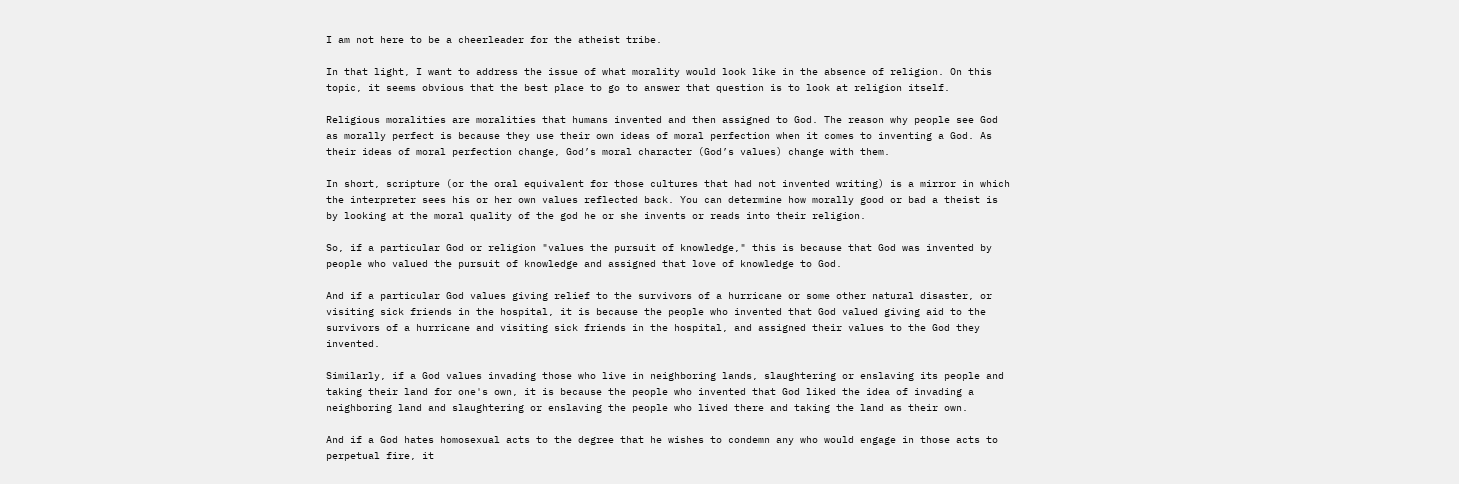I am not here to be a cheerleader for the atheist tribe.

In that light, I want to address the issue of what morality would look like in the absence of religion. On this topic, it seems obvious that the best place to go to answer that question is to look at religion itself.

Religious moralities are moralities that humans invented and then assigned to God. The reason why people see God as morally perfect is because they use their own ideas of moral perfection when it comes to inventing a God. As their ideas of moral perfection change, God’s moral character (God’s values) change with them.

In short, scripture (or the oral equivalent for those cultures that had not invented writing) is a mirror in which the interpreter sees his or her own values reflected back. You can determine how morally good or bad a theist is by looking at the moral quality of the god he or she invents or reads into their religion.

So, if a particular God or religion "values the pursuit of knowledge," this is because that God was invented by people who valued the pursuit of knowledge and assigned that love of knowledge to God.

And if a particular God values giving relief to the survivors of a hurricane or some other natural disaster, or visiting sick friends in the hospital, it is because the people who invented that God valued giving aid to the survivors of a hurricane and visiting sick friends in the hospital, and assigned their values to the God they invented.

Similarly, if a God values invading those who live in neighboring lands, slaughtering or enslaving its people and taking their land for one's own, it is because the people who invented that God liked the idea of invading a neighboring land and slaughtering or enslaving the people who lived there and taking the land as their own.

And if a God hates homosexual acts to the degree that he wishes to condemn any who would engage in those acts to perpetual fire, it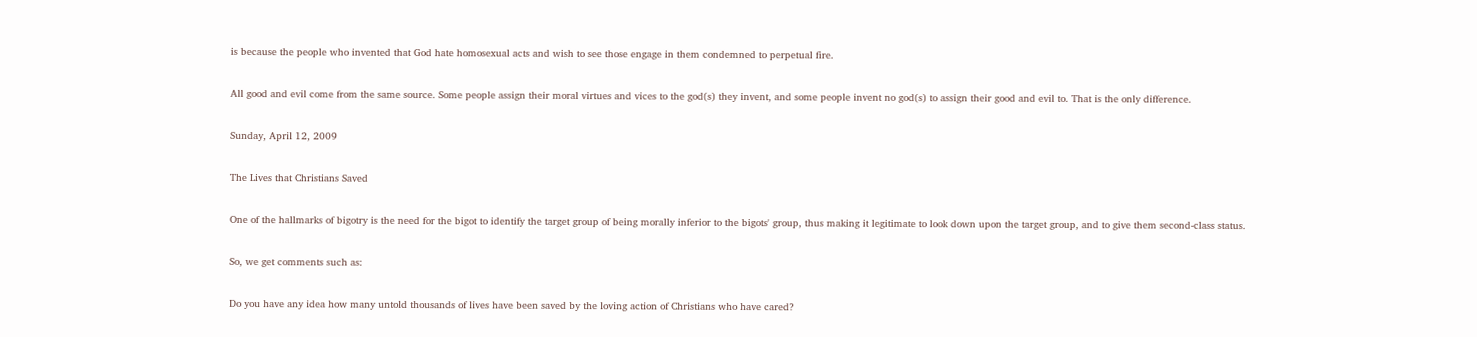is because the people who invented that God hate homosexual acts and wish to see those engage in them condemned to perpetual fire.

All good and evil come from the same source. Some people assign their moral virtues and vices to the god(s) they invent, and some people invent no god(s) to assign their good and evil to. That is the only difference.

Sunday, April 12, 2009

The Lives that Christians Saved

One of the hallmarks of bigotry is the need for the bigot to identify the target group of being morally inferior to the bigots' group, thus making it legitimate to look down upon the target group, and to give them second-class status.

So, we get comments such as:

Do you have any idea how many untold thousands of lives have been saved by the loving action of Christians who have cared?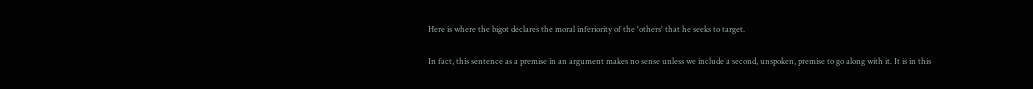Here is where the bigot declares the moral inferiority of the 'others' that he seeks to target.

In fact, this sentence as a premise in an argument makes no sense unless we include a second, unspoken, premise to go along with it. It is in this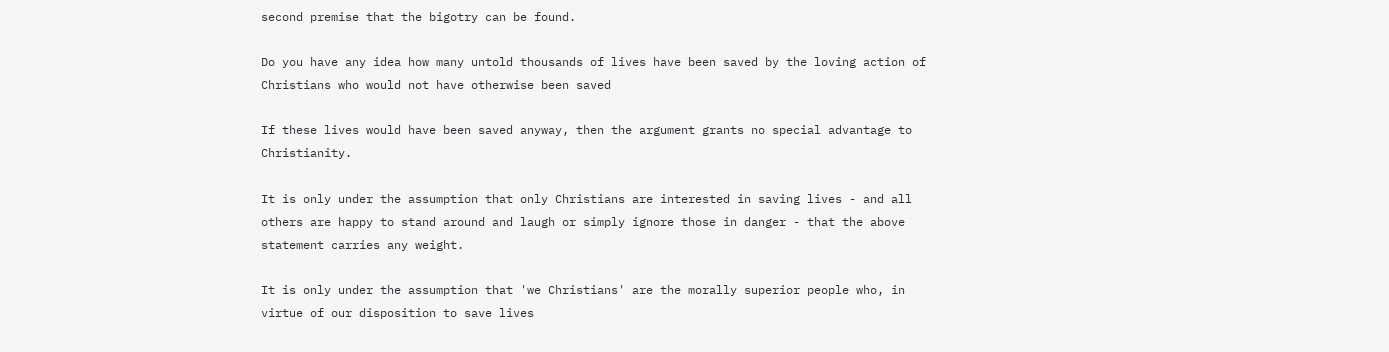second premise that the bigotry can be found.

Do you have any idea how many untold thousands of lives have been saved by the loving action of Christians who would not have otherwise been saved

If these lives would have been saved anyway, then the argument grants no special advantage to Christianity.

It is only under the assumption that only Christians are interested in saving lives - and all others are happy to stand around and laugh or simply ignore those in danger - that the above statement carries any weight.

It is only under the assumption that 'we Christians' are the morally superior people who, in virtue of our disposition to save lives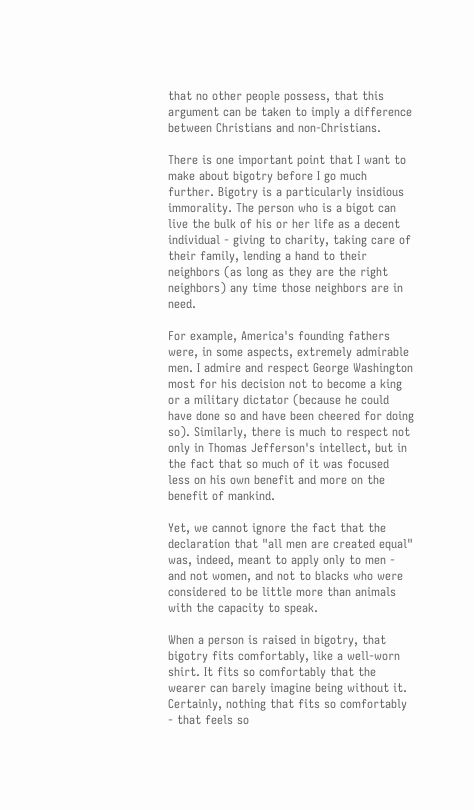that no other people possess, that this argument can be taken to imply a difference between Christians and non-Christians.

There is one important point that I want to make about bigotry before I go much further. Bigotry is a particularly insidious immorality. The person who is a bigot can live the bulk of his or her life as a decent individual - giving to charity, taking care of their family, lending a hand to their neighbors (as long as they are the right neighbors) any time those neighbors are in need.

For example, America's founding fathers were, in some aspects, extremely admirable men. I admire and respect George Washington most for his decision not to become a king or a military dictator (because he could have done so and have been cheered for doing so). Similarly, there is much to respect not only in Thomas Jefferson's intellect, but in the fact that so much of it was focused less on his own benefit and more on the benefit of mankind.

Yet, we cannot ignore the fact that the declaration that "all men are created equal" was, indeed, meant to apply only to men - and not women, and not to blacks who were considered to be little more than animals with the capacity to speak.

When a person is raised in bigotry, that bigotry fits comfortably, like a well-worn shirt. It fits so comfortably that the wearer can barely imagine being without it. Certainly, nothing that fits so comfortably - that feels so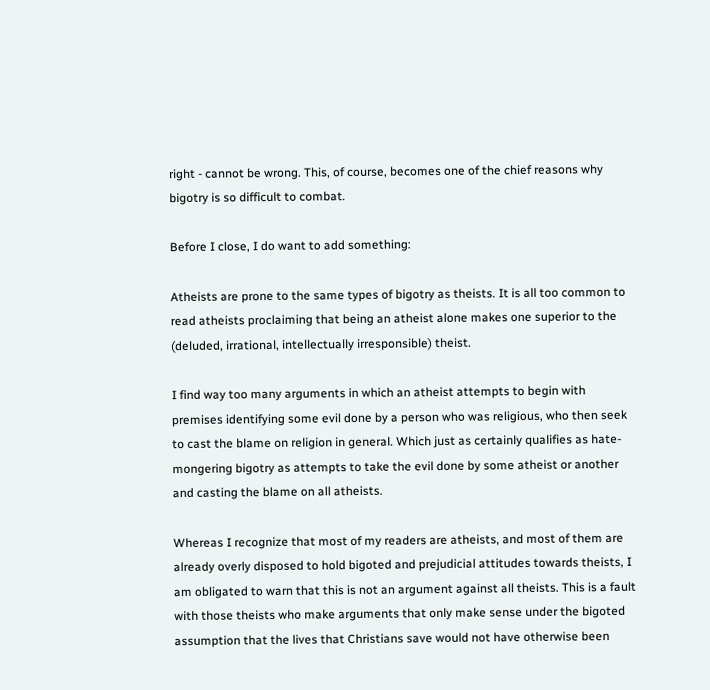right - cannot be wrong. This, of course, becomes one of the chief reasons why bigotry is so difficult to combat.

Before I close, I do want to add something:

Atheists are prone to the same types of bigotry as theists. It is all too common to read atheists proclaiming that being an atheist alone makes one superior to the (deluded, irrational, intellectually irresponsible) theist.

I find way too many arguments in which an atheist attempts to begin with premises identifying some evil done by a person who was religious, who then seek to cast the blame on religion in general. Which just as certainly qualifies as hate-mongering bigotry as attempts to take the evil done by some atheist or another and casting the blame on all atheists.

Whereas I recognize that most of my readers are atheists, and most of them are already overly disposed to hold bigoted and prejudicial attitudes towards theists, I am obligated to warn that this is not an argument against all theists. This is a fault with those theists who make arguments that only make sense under the bigoted assumption that the lives that Christians save would not have otherwise been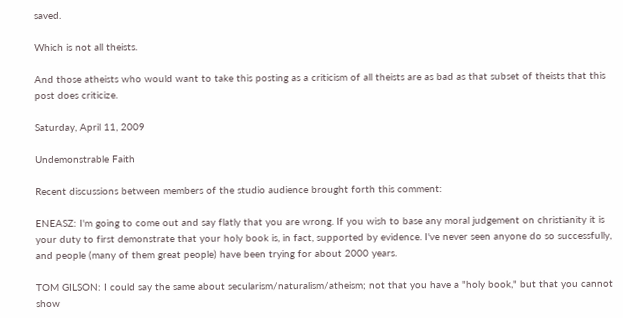saved.

Which is not all theists.

And those atheists who would want to take this posting as a criticism of all theists are as bad as that subset of theists that this post does criticize.

Saturday, April 11, 2009

Undemonstrable Faith

Recent discussions between members of the studio audience brought forth this comment:

ENEASZ: I'm going to come out and say flatly that you are wrong. If you wish to base any moral judgement on christianity it is your duty to first demonstrate that your holy book is, in fact, supported by evidence. I've never seen anyone do so successfully, and people (many of them great people) have been trying for about 2000 years.

TOM GILSON: I could say the same about secularism/naturalism/atheism; not that you have a "holy book," but that you cannot show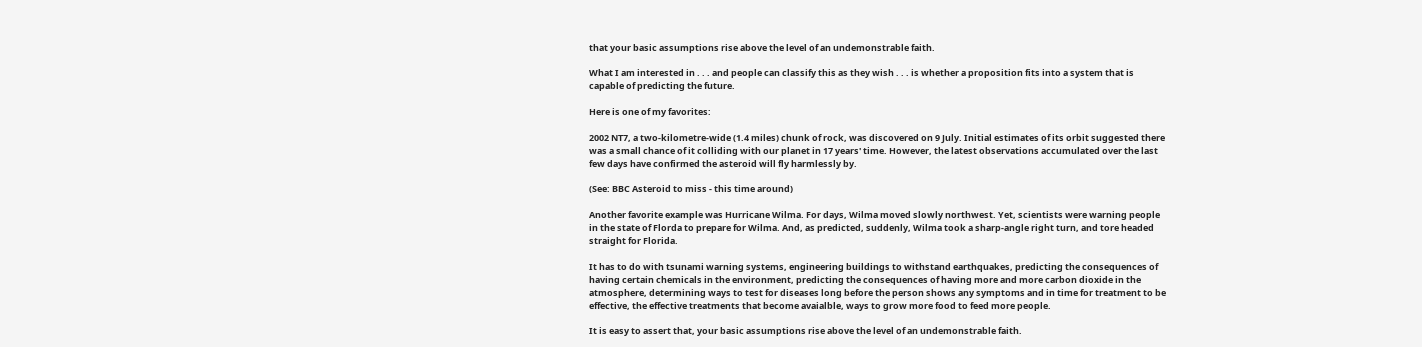that your basic assumptions rise above the level of an undemonstrable faith.

What I am interested in . . . and people can classify this as they wish . . . is whether a proposition fits into a system that is capable of predicting the future.

Here is one of my favorites:

2002 NT7, a two-kilometre-wide (1.4 miles) chunk of rock, was discovered on 9 July. Initial estimates of its orbit suggested there was a small chance of it colliding with our planet in 17 years' time. However, the latest observations accumulated over the last few days have confirmed the asteroid will fly harmlessly by.

(See: BBC Asteroid to miss - this time around)

Another favorite example was Hurricane Wilma. For days, Wilma moved slowly northwest. Yet, scientists were warning people in the state of Florda to prepare for Wilma. And, as predicted, suddenly, Wilma took a sharp-angle right turn, and tore headed straight for Florida.

It has to do with tsunami warning systems, engineering buildings to withstand earthquakes, predicting the consequences of having certain chemicals in the environment, predicting the consequences of having more and more carbon dioxide in the atmosphere, determining ways to test for diseases long before the person shows any symptoms and in time for treatment to be effective, the effective treatments that become avaialble, ways to grow more food to feed more people.

It is easy to assert that, your basic assumptions rise above the level of an undemonstrable faith.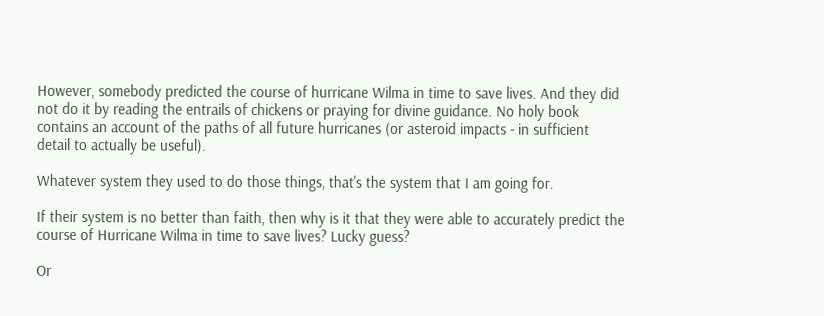However, somebody predicted the course of hurricane Wilma in time to save lives. And they did not do it by reading the entrails of chickens or praying for divine guidance. No holy book contains an account of the paths of all future hurricanes (or asteroid impacts - in sufficient detail to actually be useful).

Whatever system they used to do those things, that's the system that I am going for.

If their system is no better than faith, then why is it that they were able to accurately predict the course of Hurricane Wilma in time to save lives? Lucky guess?

Or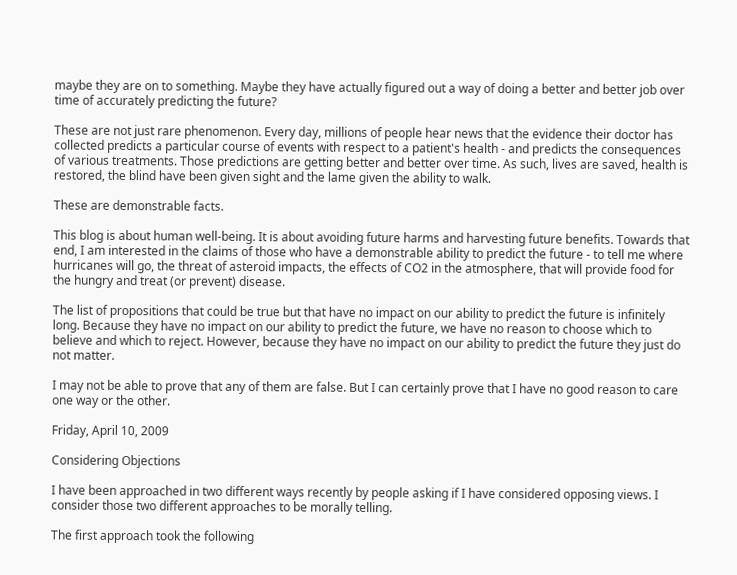maybe they are on to something. Maybe they have actually figured out a way of doing a better and better job over time of accurately predicting the future?

These are not just rare phenomenon. Every day, millions of people hear news that the evidence their doctor has collected predicts a particular course of events with respect to a patient's health - and predicts the consequences of various treatments. Those predictions are getting better and better over time. As such, lives are saved, health is restored, the blind have been given sight and the lame given the ability to walk.

These are demonstrable facts.

This blog is about human well-being. It is about avoiding future harms and harvesting future benefits. Towards that end, I am interested in the claims of those who have a demonstrable ability to predict the future - to tell me where hurricanes will go, the threat of asteroid impacts, the effects of CO2 in the atmosphere, that will provide food for the hungry and treat (or prevent) disease.

The list of propositions that could be true but that have no impact on our ability to predict the future is infinitely long. Because they have no impact on our ability to predict the future, we have no reason to choose which to believe and which to reject. However, because they have no impact on our ability to predict the future they just do not matter.

I may not be able to prove that any of them are false. But I can certainly prove that I have no good reason to care one way or the other.

Friday, April 10, 2009

Considering Objections

I have been approached in two different ways recently by people asking if I have considered opposing views. I consider those two different approaches to be morally telling.

The first approach took the following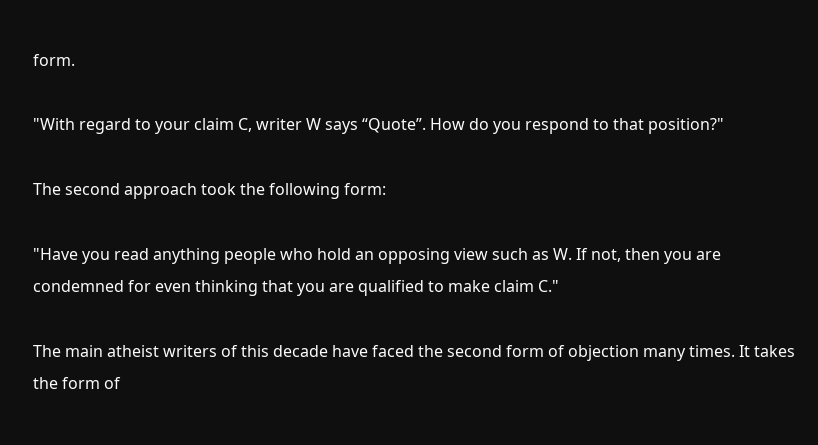form.

"With regard to your claim C, writer W says “Quote”. How do you respond to that position?"

The second approach took the following form:

"Have you read anything people who hold an opposing view such as W. If not, then you are condemned for even thinking that you are qualified to make claim C."

The main atheist writers of this decade have faced the second form of objection many times. It takes the form of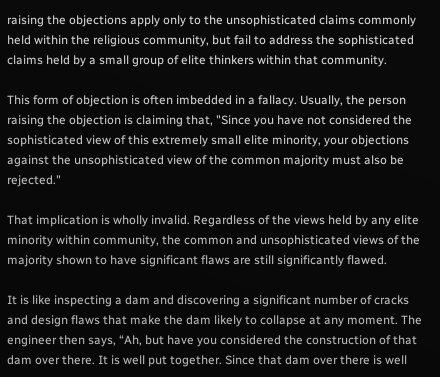raising the objections apply only to the unsophisticated claims commonly held within the religious community, but fail to address the sophisticated claims held by a small group of elite thinkers within that community.

This form of objection is often imbedded in a fallacy. Usually, the person raising the objection is claiming that, "Since you have not considered the sophisticated view of this extremely small elite minority, your objections against the unsophisticated view of the common majority must also be rejected."

That implication is wholly invalid. Regardless of the views held by any elite minority within community, the common and unsophisticated views of the majority shown to have significant flaws are still significantly flawed.

It is like inspecting a dam and discovering a significant number of cracks and design flaws that make the dam likely to collapse at any moment. The engineer then says, “Ah, but have you considered the construction of that dam over there. It is well put together. Since that dam over there is well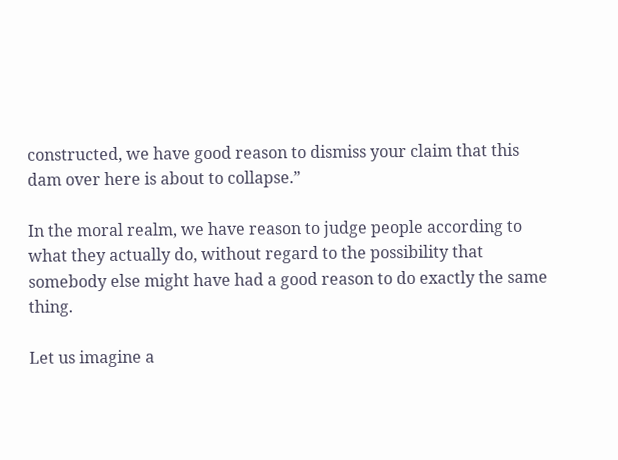constructed, we have good reason to dismiss your claim that this dam over here is about to collapse.”

In the moral realm, we have reason to judge people according to what they actually do, without regard to the possibility that somebody else might have had a good reason to do exactly the same thing.

Let us imagine a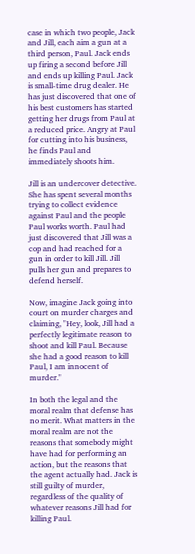case in which two people, Jack and Jill, each aim a gun at a third person, Paul. Jack ends up firing a second before Jill and ends up killing Paul. Jack is small-time drug dealer. He has just discovered that one of his best customers has started getting her drugs from Paul at a reduced price. Angry at Paul for cutting into his business, he finds Paul and immediately shoots him.

Jill is an undercover detective. She has spent several months trying to collect evidence against Paul and the people Paul works worth. Paul had just discovered that Jill was a cop and had reached for a gun in order to kill Jill. Jill pulls her gun and prepares to defend herself.

Now, imagine Jack going into court on murder charges and claiming, "Hey, look, Jill had a perfectly legitimate reason to shoot and kill Paul. Because she had a good reason to kill Paul, I am innocent of murder."

In both the legal and the moral realm that defense has no merit. What matters in the moral realm are not the reasons that somebody might have had for performing an action, but the reasons that the agent actually had. Jack is still guilty of murder, regardless of the quality of whatever reasons Jill had for killing Paul.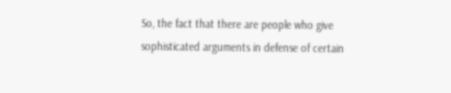So, the fact that there are people who give sophisticated arguments in defense of certain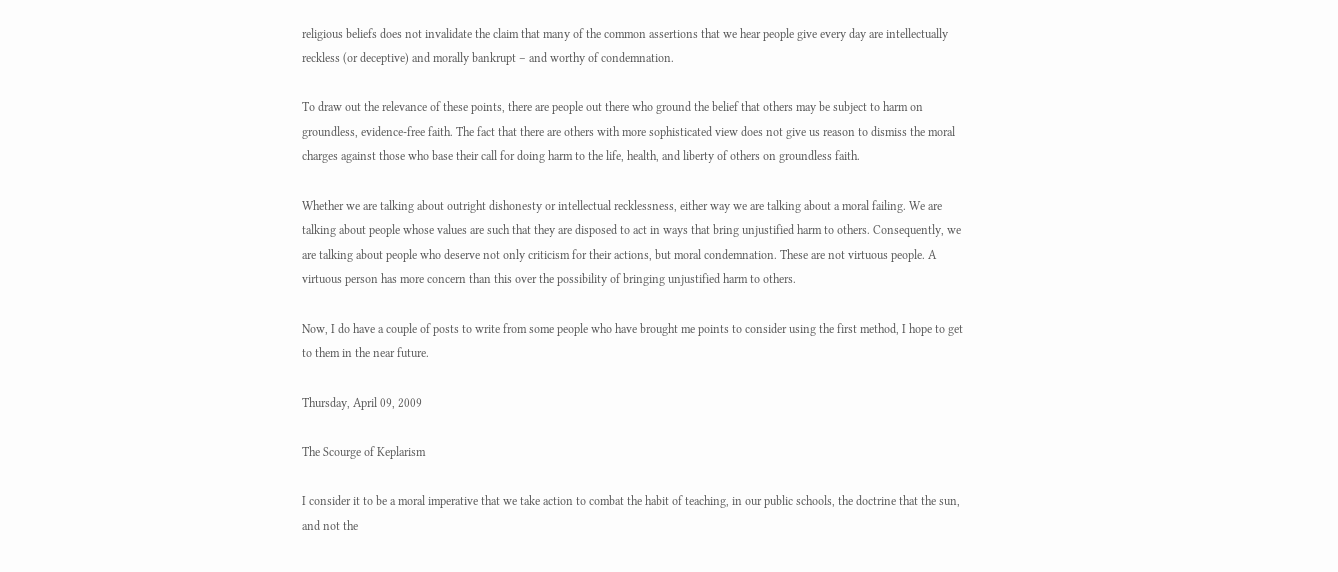religious beliefs does not invalidate the claim that many of the common assertions that we hear people give every day are intellectually reckless (or deceptive) and morally bankrupt – and worthy of condemnation.

To draw out the relevance of these points, there are people out there who ground the belief that others may be subject to harm on groundless, evidence-free faith. The fact that there are others with more sophisticated view does not give us reason to dismiss the moral charges against those who base their call for doing harm to the life, health, and liberty of others on groundless faith.

Whether we are talking about outright dishonesty or intellectual recklessness, either way we are talking about a moral failing. We are talking about people whose values are such that they are disposed to act in ways that bring unjustified harm to others. Consequently, we are talking about people who deserve not only criticism for their actions, but moral condemnation. These are not virtuous people. A virtuous person has more concern than this over the possibility of bringing unjustified harm to others.

Now, I do have a couple of posts to write from some people who have brought me points to consider using the first method, I hope to get to them in the near future.

Thursday, April 09, 2009

The Scourge of Keplarism

I consider it to be a moral imperative that we take action to combat the habit of teaching, in our public schools, the doctrine that the sun, and not the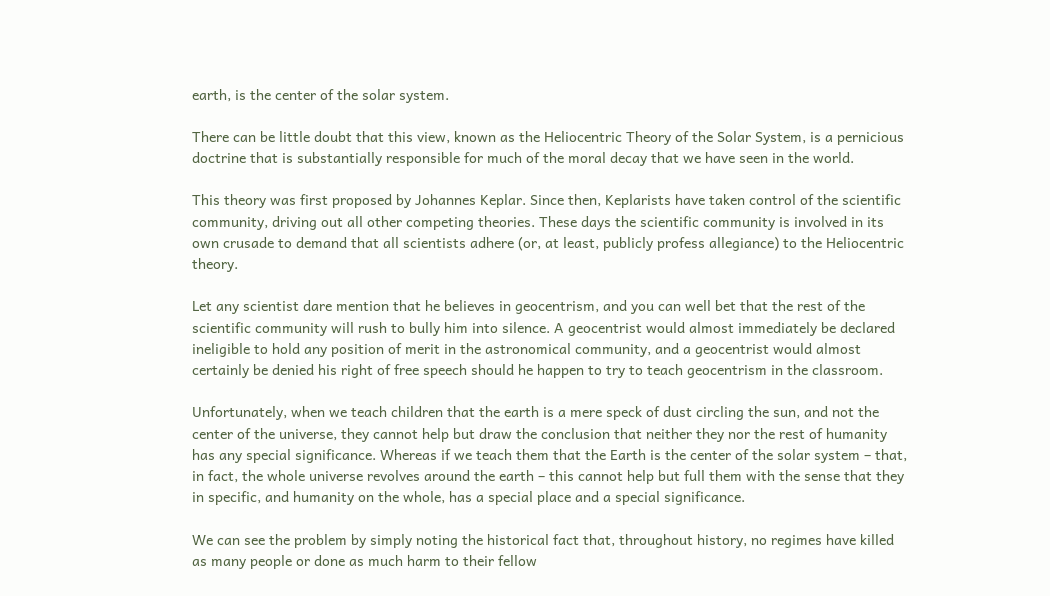earth, is the center of the solar system.

There can be little doubt that this view, known as the Heliocentric Theory of the Solar System, is a pernicious doctrine that is substantially responsible for much of the moral decay that we have seen in the world.

This theory was first proposed by Johannes Keplar. Since then, Keplarists have taken control of the scientific community, driving out all other competing theories. These days the scientific community is involved in its own crusade to demand that all scientists adhere (or, at least, publicly profess allegiance) to the Heliocentric theory.

Let any scientist dare mention that he believes in geocentrism, and you can well bet that the rest of the scientific community will rush to bully him into silence. A geocentrist would almost immediately be declared ineligible to hold any position of merit in the astronomical community, and a geocentrist would almost certainly be denied his right of free speech should he happen to try to teach geocentrism in the classroom.

Unfortunately, when we teach children that the earth is a mere speck of dust circling the sun, and not the center of the universe, they cannot help but draw the conclusion that neither they nor the rest of humanity has any special significance. Whereas if we teach them that the Earth is the center of the solar system – that, in fact, the whole universe revolves around the earth – this cannot help but full them with the sense that they in specific, and humanity on the whole, has a special place and a special significance.

We can see the problem by simply noting the historical fact that, throughout history, no regimes have killed as many people or done as much harm to their fellow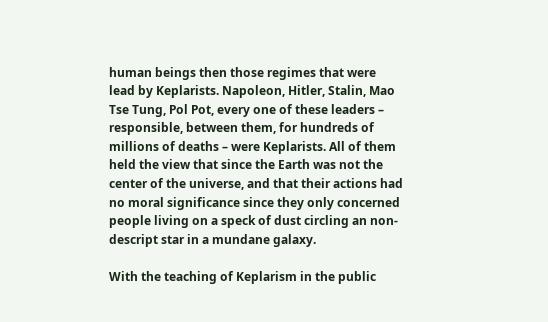human beings then those regimes that were lead by Keplarists. Napoleon, Hitler, Stalin, Mao Tse Tung, Pol Pot, every one of these leaders – responsible, between them, for hundreds of millions of deaths – were Keplarists. All of them held the view that since the Earth was not the center of the universe, and that their actions had no moral significance since they only concerned people living on a speck of dust circling an non-descript star in a mundane galaxy.

With the teaching of Keplarism in the public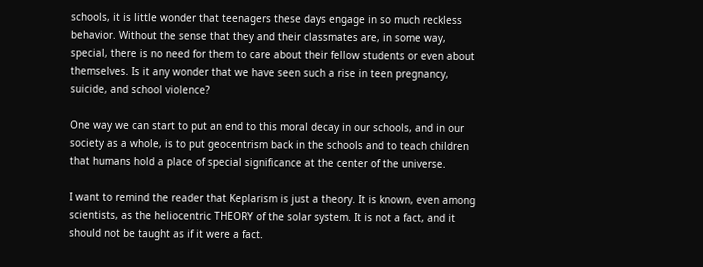schools, it is little wonder that teenagers these days engage in so much reckless behavior. Without the sense that they and their classmates are, in some way, special, there is no need for them to care about their fellow students or even about themselves. Is it any wonder that we have seen such a rise in teen pregnancy, suicide, and school violence?

One way we can start to put an end to this moral decay in our schools, and in our society as a whole, is to put geocentrism back in the schools and to teach children that humans hold a place of special significance at the center of the universe.

I want to remind the reader that Keplarism is just a theory. It is known, even among scientists, as the heliocentric THEORY of the solar system. It is not a fact, and it should not be taught as if it were a fact.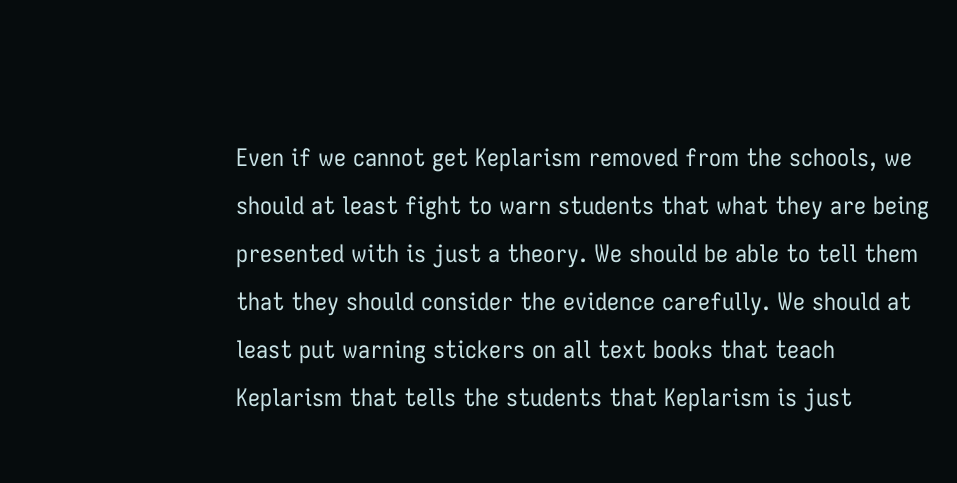Even if we cannot get Keplarism removed from the schools, we should at least fight to warn students that what they are being presented with is just a theory. We should be able to tell them that they should consider the evidence carefully. We should at least put warning stickers on all text books that teach Keplarism that tells the students that Keplarism is just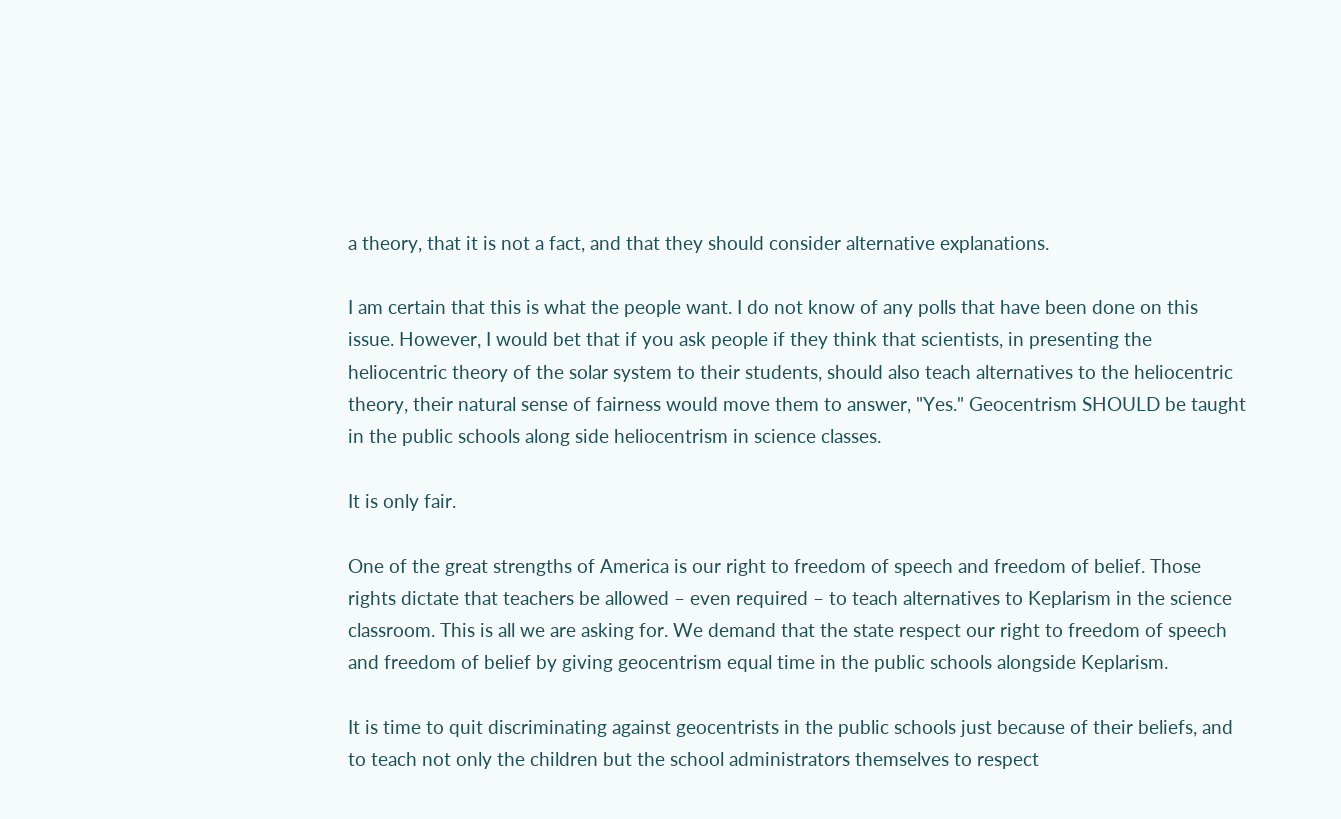a theory, that it is not a fact, and that they should consider alternative explanations.

I am certain that this is what the people want. I do not know of any polls that have been done on this issue. However, I would bet that if you ask people if they think that scientists, in presenting the heliocentric theory of the solar system to their students, should also teach alternatives to the heliocentric theory, their natural sense of fairness would move them to answer, "Yes." Geocentrism SHOULD be taught in the public schools along side heliocentrism in science classes.

It is only fair.

One of the great strengths of America is our right to freedom of speech and freedom of belief. Those rights dictate that teachers be allowed – even required – to teach alternatives to Keplarism in the science classroom. This is all we are asking for. We demand that the state respect our right to freedom of speech and freedom of belief by giving geocentrism equal time in the public schools alongside Keplarism.

It is time to quit discriminating against geocentrists in the public schools just because of their beliefs, and to teach not only the children but the school administrators themselves to respect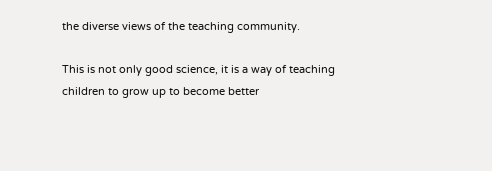the diverse views of the teaching community.

This is not only good science, it is a way of teaching children to grow up to become better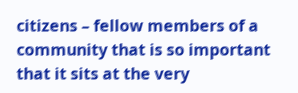citizens – fellow members of a community that is so important that it sits at the very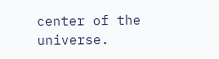center of the universe.